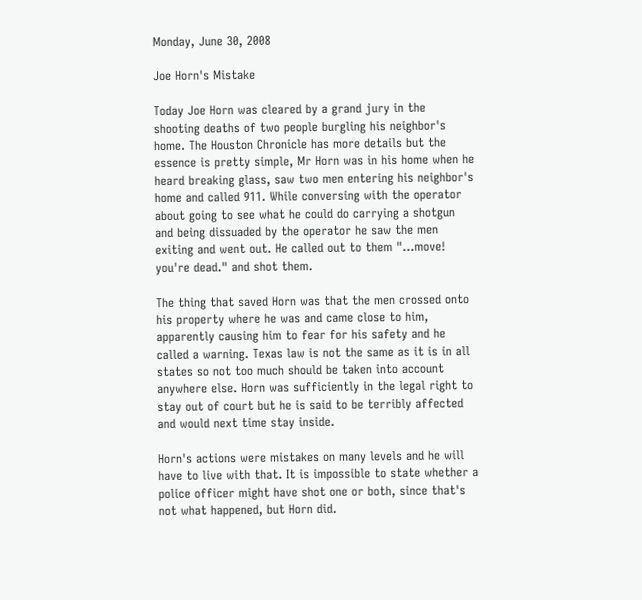Monday, June 30, 2008

Joe Horn's Mistake

Today Joe Horn was cleared by a grand jury in the shooting deaths of two people burgling his neighbor's home. The Houston Chronicle has more details but the essence is pretty simple, Mr Horn was in his home when he heard breaking glass, saw two men entering his neighbor's home and called 911. While conversing with the operator about going to see what he could do carrying a shotgun and being dissuaded by the operator he saw the men exiting and went out. He called out to them "...move! you're dead." and shot them.

The thing that saved Horn was that the men crossed onto his property where he was and came close to him, apparently causing him to fear for his safety and he called a warning. Texas law is not the same as it is in all states so not too much should be taken into account anywhere else. Horn was sufficiently in the legal right to stay out of court but he is said to be terribly affected and would next time stay inside.

Horn's actions were mistakes on many levels and he will have to live with that. It is impossible to state whether a police officer might have shot one or both, since that's not what happened, but Horn did.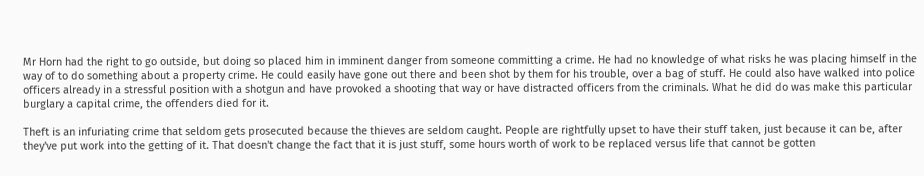Mr Horn had the right to go outside, but doing so placed him in imminent danger from someone committing a crime. He had no knowledge of what risks he was placing himself in the way of to do something about a property crime. He could easily have gone out there and been shot by them for his trouble, over a bag of stuff. He could also have walked into police officers already in a stressful position with a shotgun and have provoked a shooting that way or have distracted officers from the criminals. What he did do was make this particular burglary a capital crime, the offenders died for it.

Theft is an infuriating crime that seldom gets prosecuted because the thieves are seldom caught. People are rightfully upset to have their stuff taken, just because it can be, after they've put work into the getting of it. That doesn't change the fact that it is just stuff, some hours worth of work to be replaced versus life that cannot be gotten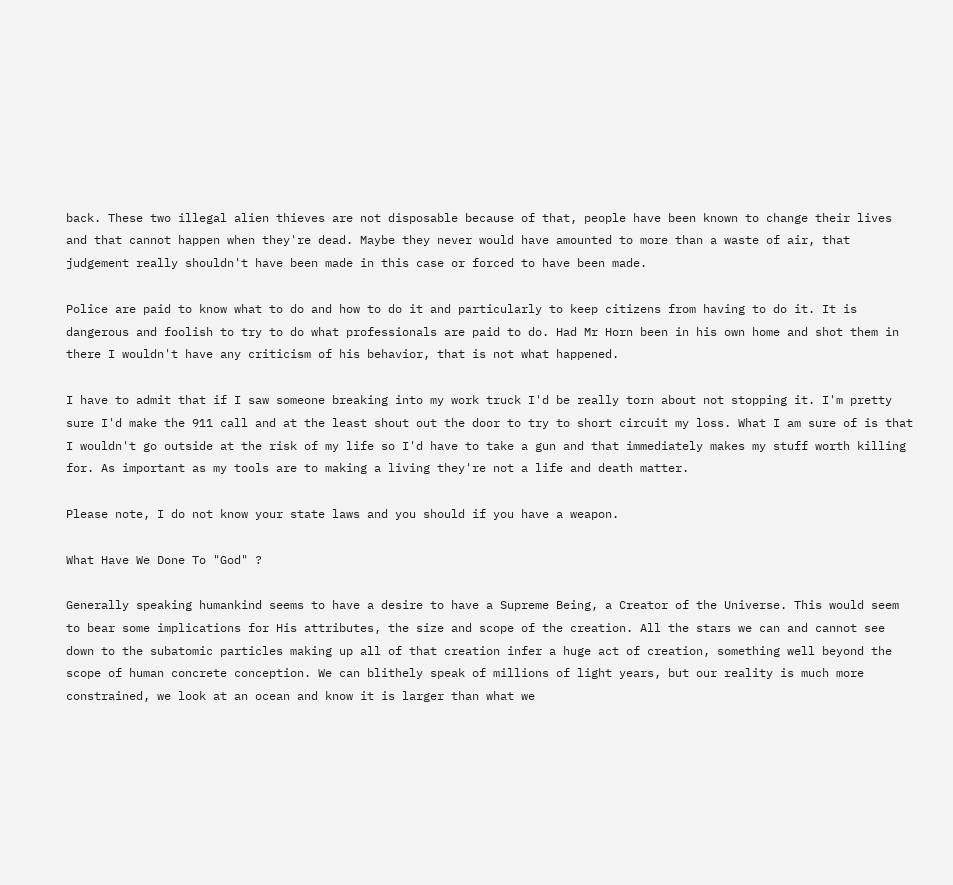back. These two illegal alien thieves are not disposable because of that, people have been known to change their lives and that cannot happen when they're dead. Maybe they never would have amounted to more than a waste of air, that judgement really shouldn't have been made in this case or forced to have been made.

Police are paid to know what to do and how to do it and particularly to keep citizens from having to do it. It is dangerous and foolish to try to do what professionals are paid to do. Had Mr Horn been in his own home and shot them in there I wouldn't have any criticism of his behavior, that is not what happened.

I have to admit that if I saw someone breaking into my work truck I'd be really torn about not stopping it. I'm pretty sure I'd make the 911 call and at the least shout out the door to try to short circuit my loss. What I am sure of is that I wouldn't go outside at the risk of my life so I'd have to take a gun and that immediately makes my stuff worth killing for. As important as my tools are to making a living they're not a life and death matter.

Please note, I do not know your state laws and you should if you have a weapon.

What Have We Done To "God" ?

Generally speaking humankind seems to have a desire to have a Supreme Being, a Creator of the Universe. This would seem to bear some implications for His attributes, the size and scope of the creation. All the stars we can and cannot see down to the subatomic particles making up all of that creation infer a huge act of creation, something well beyond the scope of human concrete conception. We can blithely speak of millions of light years, but our reality is much more constrained, we look at an ocean and know it is larger than what we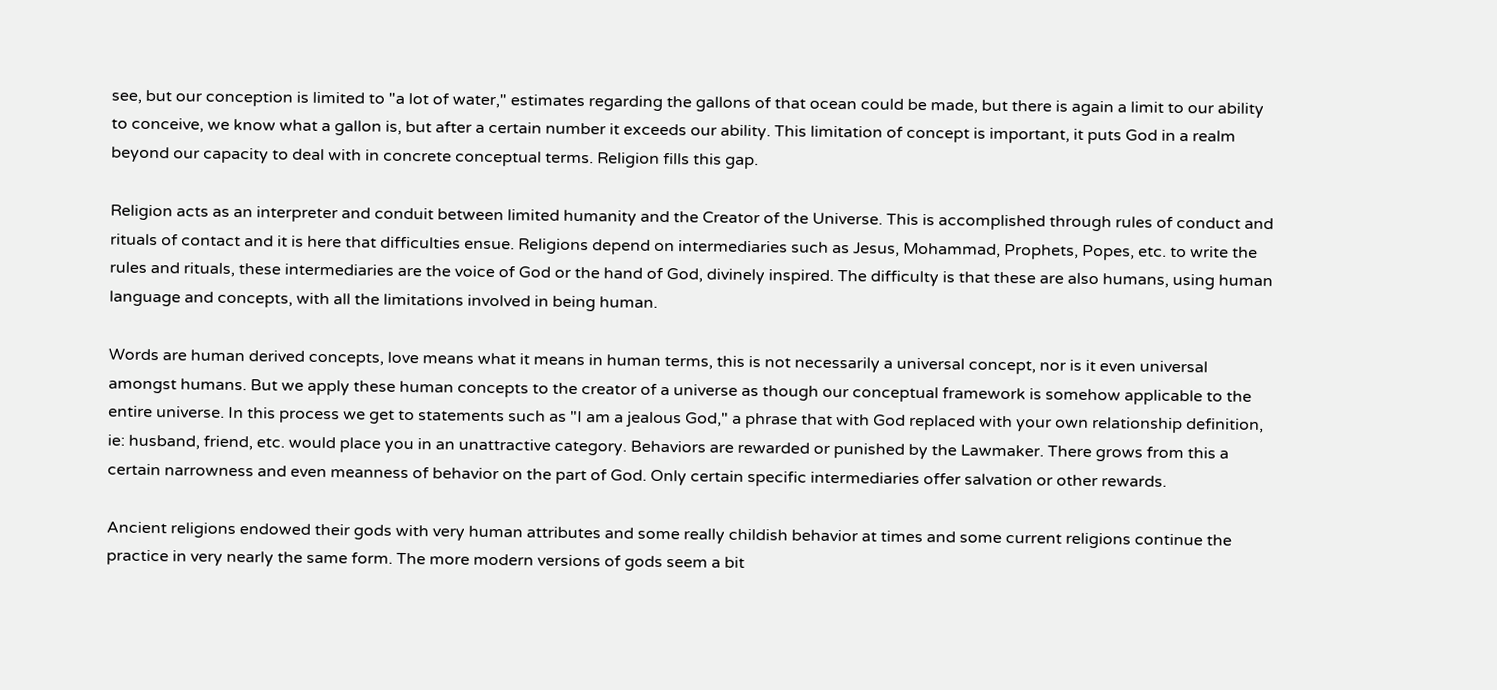see, but our conception is limited to "a lot of water," estimates regarding the gallons of that ocean could be made, but there is again a limit to our ability to conceive, we know what a gallon is, but after a certain number it exceeds our ability. This limitation of concept is important, it puts God in a realm beyond our capacity to deal with in concrete conceptual terms. Religion fills this gap.

Religion acts as an interpreter and conduit between limited humanity and the Creator of the Universe. This is accomplished through rules of conduct and rituals of contact and it is here that difficulties ensue. Religions depend on intermediaries such as Jesus, Mohammad, Prophets, Popes, etc. to write the rules and rituals, these intermediaries are the voice of God or the hand of God, divinely inspired. The difficulty is that these are also humans, using human language and concepts, with all the limitations involved in being human.

Words are human derived concepts, love means what it means in human terms, this is not necessarily a universal concept, nor is it even universal amongst humans. But we apply these human concepts to the creator of a universe as though our conceptual framework is somehow applicable to the entire universe. In this process we get to statements such as "I am a jealous God," a phrase that with God replaced with your own relationship definition, ie: husband, friend, etc. would place you in an unattractive category. Behaviors are rewarded or punished by the Lawmaker. There grows from this a certain narrowness and even meanness of behavior on the part of God. Only certain specific intermediaries offer salvation or other rewards.

Ancient religions endowed their gods with very human attributes and some really childish behavior at times and some current religions continue the practice in very nearly the same form. The more modern versions of gods seem a bit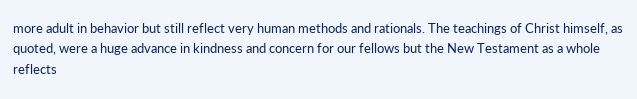more adult in behavior but still reflect very human methods and rationals. The teachings of Christ himself, as quoted, were a huge advance in kindness and concern for our fellows but the New Testament as a whole reflects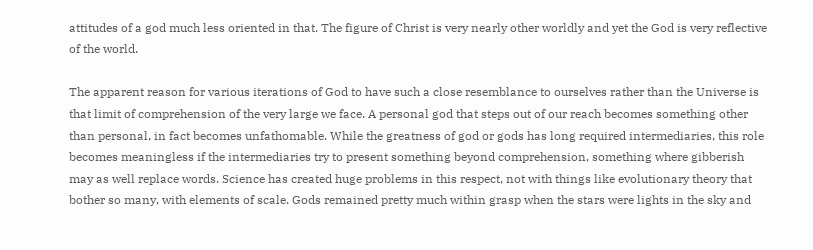attitudes of a god much less oriented in that. The figure of Christ is very nearly other worldly and yet the God is very reflective of the world.

The apparent reason for various iterations of God to have such a close resemblance to ourselves rather than the Universe is that limit of comprehension of the very large we face. A personal god that steps out of our reach becomes something other than personal, in fact becomes unfathomable. While the greatness of god or gods has long required intermediaries, this role becomes meaningless if the intermediaries try to present something beyond comprehension, something where gibberish may as well replace words. Science has created huge problems in this respect, not with things like evolutionary theory that bother so many, with elements of scale. Gods remained pretty much within grasp when the stars were lights in the sky and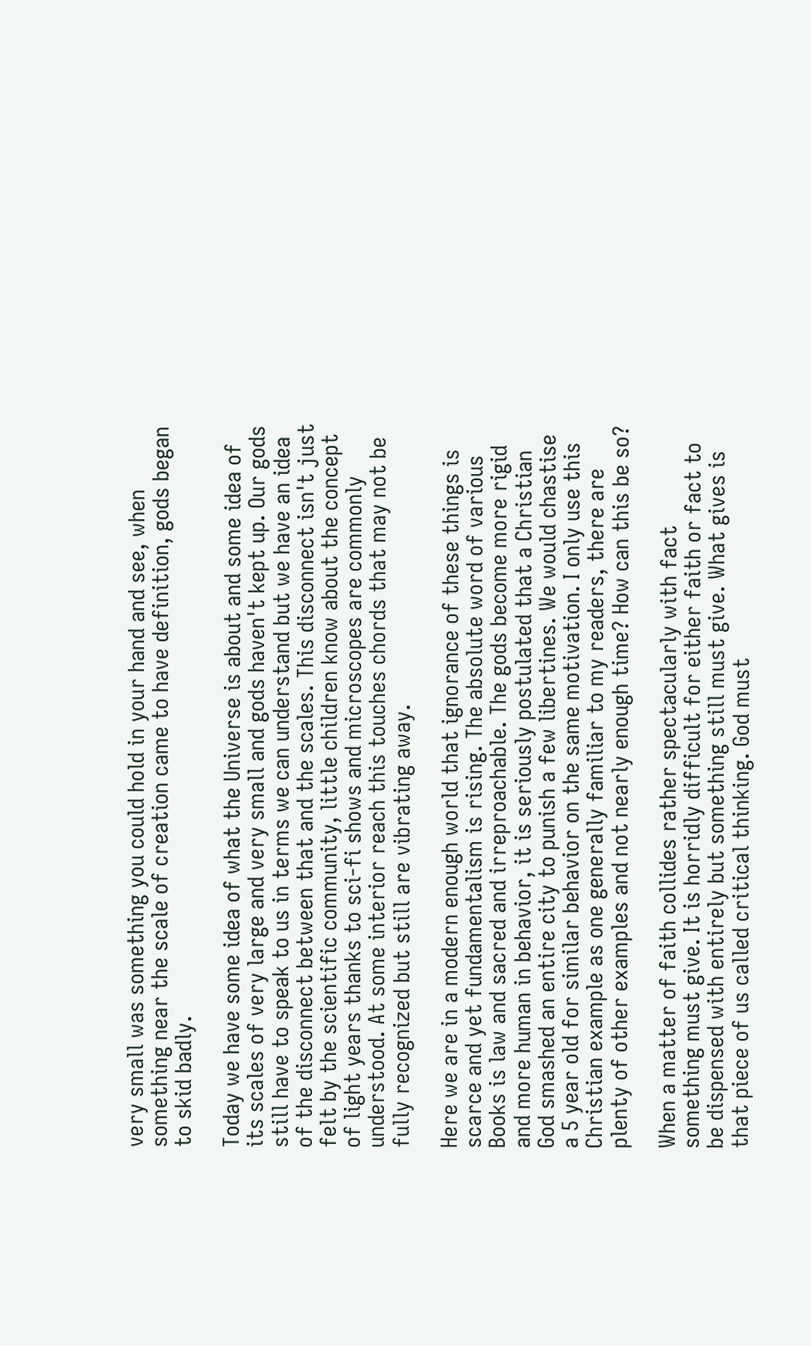very small was something you could hold in your hand and see, when something near the scale of creation came to have definition, gods began to skid badly.

Today we have some idea of what the Universe is about and some idea of its scales of very large and very small and gods haven't kept up. Our gods still have to speak to us in terms we can understand but we have an idea of the disconnect between that and the scales. This disconnect isn't just felt by the scientific community, little children know about the concept of light years thanks to sci-fi shows and microscopes are commonly understood. At some interior reach this touches chords that may not be fully recognized but still are vibrating away.

Here we are in a modern enough world that ignorance of these things is scarce and yet fundamentalism is rising. The absolute word of various Books is law and sacred and irreproachable. The gods become more rigid and more human in behavior, it is seriously postulated that a Christian God smashed an entire city to punish a few libertines. We would chastise a 5 year old for similar behavior on the same motivation. I only use this Christian example as one generally familiar to my readers, there are plenty of other examples and not nearly enough time? How can this be so?

When a matter of faith collides rather spectacularly with fact something must give. It is horridly difficult for either faith or fact to be dispensed with entirely but something still must give. What gives is that piece of us called critical thinking. God must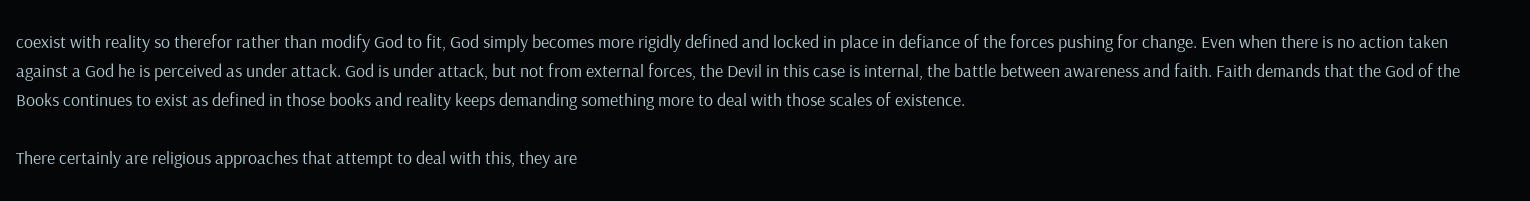coexist with reality so therefor rather than modify God to fit, God simply becomes more rigidly defined and locked in place in defiance of the forces pushing for change. Even when there is no action taken against a God he is perceived as under attack. God is under attack, but not from external forces, the Devil in this case is internal, the battle between awareness and faith. Faith demands that the God of the Books continues to exist as defined in those books and reality keeps demanding something more to deal with those scales of existence.

There certainly are religious approaches that attempt to deal with this, they are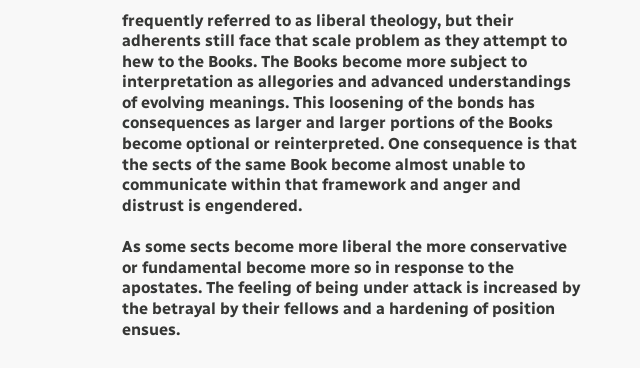frequently referred to as liberal theology, but their adherents still face that scale problem as they attempt to hew to the Books. The Books become more subject to interpretation as allegories and advanced understandings of evolving meanings. This loosening of the bonds has consequences as larger and larger portions of the Books become optional or reinterpreted. One consequence is that the sects of the same Book become almost unable to communicate within that framework and anger and distrust is engendered.

As some sects become more liberal the more conservative or fundamental become more so in response to the apostates. The feeling of being under attack is increased by the betrayal by their fellows and a hardening of position ensues.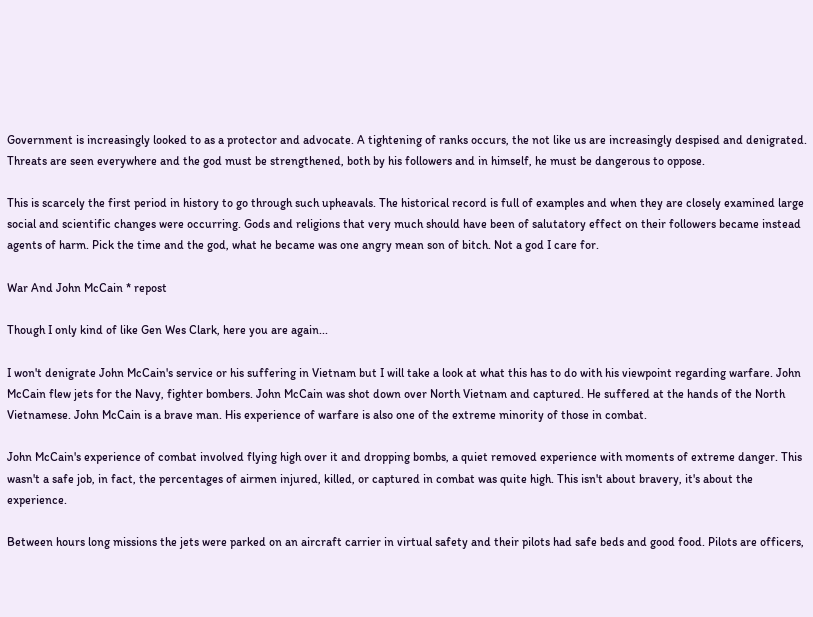Government is increasingly looked to as a protector and advocate. A tightening of ranks occurs, the not like us are increasingly despised and denigrated. Threats are seen everywhere and the god must be strengthened, both by his followers and in himself, he must be dangerous to oppose.

This is scarcely the first period in history to go through such upheavals. The historical record is full of examples and when they are closely examined large social and scientific changes were occurring. Gods and religions that very much should have been of salutatory effect on their followers became instead agents of harm. Pick the time and the god, what he became was one angry mean son of bitch. Not a god I care for.

War And John McCain * repost

Though I only kind of like Gen Wes Clark, here you are again...

I won't denigrate John McCain's service or his suffering in Vietnam but I will take a look at what this has to do with his viewpoint regarding warfare. John McCain flew jets for the Navy, fighter bombers. John McCain was shot down over North Vietnam and captured. He suffered at the hands of the North Vietnamese. John McCain is a brave man. His experience of warfare is also one of the extreme minority of those in combat.

John McCain's experience of combat involved flying high over it and dropping bombs, a quiet removed experience with moments of extreme danger. This wasn't a safe job, in fact, the percentages of airmen injured, killed, or captured in combat was quite high. This isn't about bravery, it's about the experience.

Between hours long missions the jets were parked on an aircraft carrier in virtual safety and their pilots had safe beds and good food. Pilots are officers,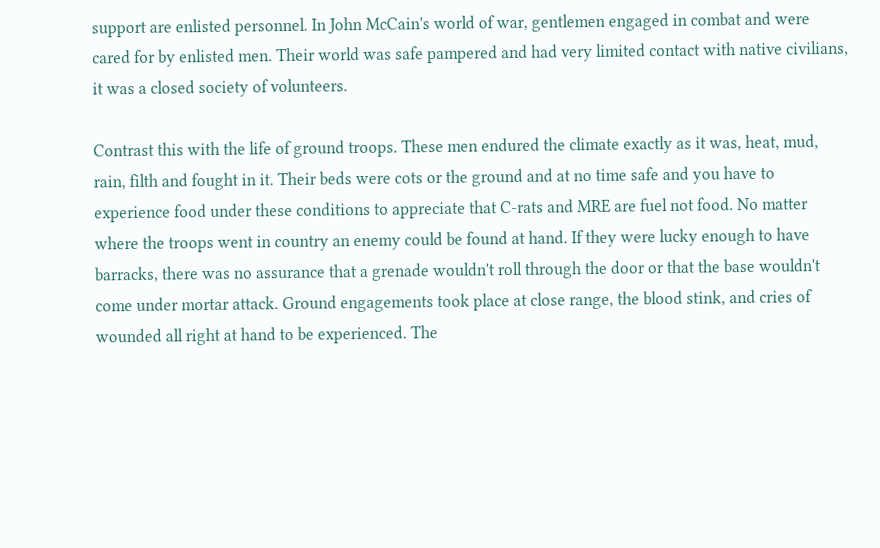support are enlisted personnel. In John McCain's world of war, gentlemen engaged in combat and were cared for by enlisted men. Their world was safe pampered and had very limited contact with native civilians, it was a closed society of volunteers.

Contrast this with the life of ground troops. These men endured the climate exactly as it was, heat, mud, rain, filth and fought in it. Their beds were cots or the ground and at no time safe and you have to experience food under these conditions to appreciate that C-rats and MRE are fuel not food. No matter where the troops went in country an enemy could be found at hand. If they were lucky enough to have barracks, there was no assurance that a grenade wouldn't roll through the door or that the base wouldn't come under mortar attack. Ground engagements took place at close range, the blood stink, and cries of wounded all right at hand to be experienced. The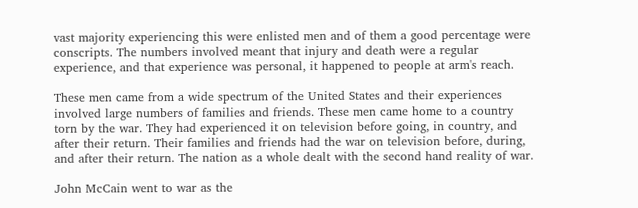vast majority experiencing this were enlisted men and of them a good percentage were conscripts. The numbers involved meant that injury and death were a regular experience, and that experience was personal, it happened to people at arm's reach.

These men came from a wide spectrum of the United States and their experiences involved large numbers of families and friends. These men came home to a country torn by the war. They had experienced it on television before going, in country, and after their return. Their families and friends had the war on television before, during, and after their return. The nation as a whole dealt with the second hand reality of war.

John McCain went to war as the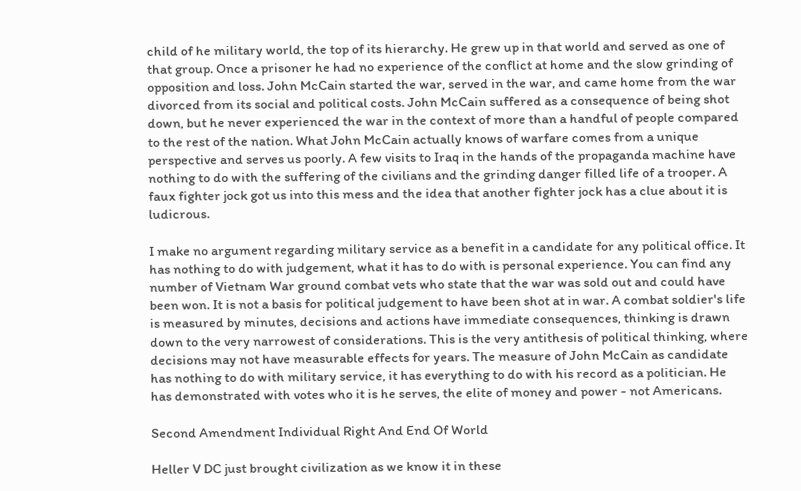child of he military world, the top of its hierarchy. He grew up in that world and served as one of that group. Once a prisoner he had no experience of the conflict at home and the slow grinding of opposition and loss. John McCain started the war, served in the war, and came home from the war divorced from its social and political costs. John McCain suffered as a consequence of being shot down, but he never experienced the war in the context of more than a handful of people compared to the rest of the nation. What John McCain actually knows of warfare comes from a unique perspective and serves us poorly. A few visits to Iraq in the hands of the propaganda machine have nothing to do with the suffering of the civilians and the grinding danger filled life of a trooper. A faux fighter jock got us into this mess and the idea that another fighter jock has a clue about it is ludicrous.

I make no argument regarding military service as a benefit in a candidate for any political office. It has nothing to do with judgement, what it has to do with is personal experience. You can find any number of Vietnam War ground combat vets who state that the war was sold out and could have been won. It is not a basis for political judgement to have been shot at in war. A combat soldier's life is measured by minutes, decisions and actions have immediate consequences, thinking is drawn down to the very narrowest of considerations. This is the very antithesis of political thinking, where decisions may not have measurable effects for years. The measure of John McCain as candidate has nothing to do with military service, it has everything to do with his record as a politician. He has demonstrated with votes who it is he serves, the elite of money and power - not Americans.

Second Amendment Individual Right And End Of World

Heller V DC just brought civilization as we know it in these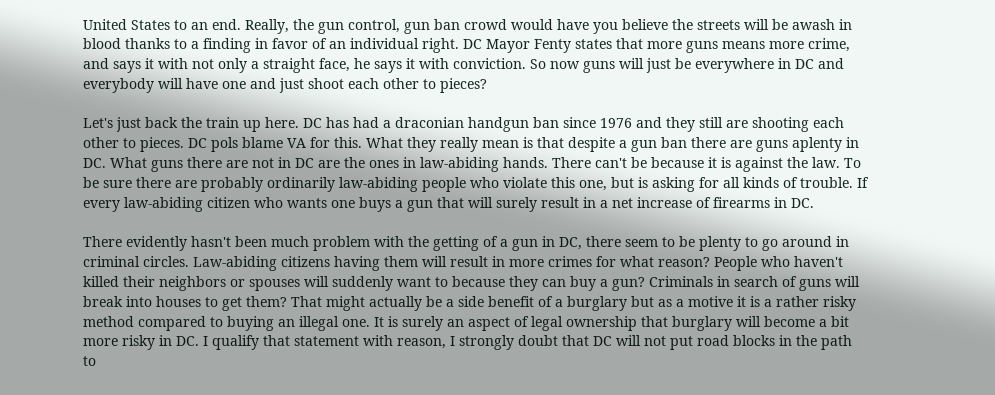United States to an end. Really, the gun control, gun ban crowd would have you believe the streets will be awash in blood thanks to a finding in favor of an individual right. DC Mayor Fenty states that more guns means more crime, and says it with not only a straight face, he says it with conviction. So now guns will just be everywhere in DC and everybody will have one and just shoot each other to pieces?

Let's just back the train up here. DC has had a draconian handgun ban since 1976 and they still are shooting each other to pieces. DC pols blame VA for this. What they really mean is that despite a gun ban there are guns aplenty in DC. What guns there are not in DC are the ones in law-abiding hands. There can't be because it is against the law. To be sure there are probably ordinarily law-abiding people who violate this one, but is asking for all kinds of trouble. If every law-abiding citizen who wants one buys a gun that will surely result in a net increase of firearms in DC.

There evidently hasn't been much problem with the getting of a gun in DC, there seem to be plenty to go around in criminal circles. Law-abiding citizens having them will result in more crimes for what reason? People who haven't killed their neighbors or spouses will suddenly want to because they can buy a gun? Criminals in search of guns will break into houses to get them? That might actually be a side benefit of a burglary but as a motive it is a rather risky method compared to buying an illegal one. It is surely an aspect of legal ownership that burglary will become a bit more risky in DC. I qualify that statement with reason, I strongly doubt that DC will not put road blocks in the path to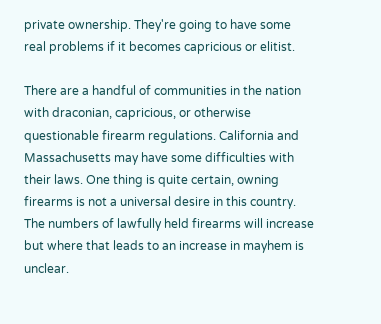private ownership. They're going to have some real problems if it becomes capricious or elitist.

There are a handful of communities in the nation with draconian, capricious, or otherwise questionable firearm regulations. California and Massachusetts may have some difficulties with their laws. One thing is quite certain, owning firearms is not a universal desire in this country. The numbers of lawfully held firearms will increase but where that leads to an increase in mayhem is unclear.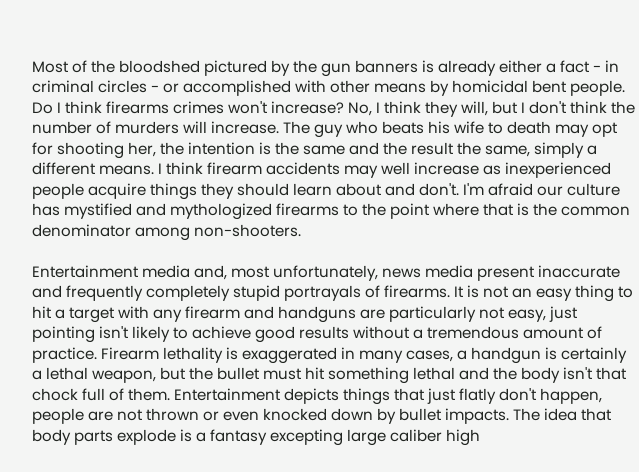Most of the bloodshed pictured by the gun banners is already either a fact - in criminal circles - or accomplished with other means by homicidal bent people. Do I think firearms crimes won't increase? No, I think they will, but I don't think the number of murders will increase. The guy who beats his wife to death may opt for shooting her, the intention is the same and the result the same, simply a different means. I think firearm accidents may well increase as inexperienced people acquire things they should learn about and don't. I'm afraid our culture has mystified and mythologized firearms to the point where that is the common denominator among non-shooters.

Entertainment media and, most unfortunately, news media present inaccurate and frequently completely stupid portrayals of firearms. It is not an easy thing to hit a target with any firearm and handguns are particularly not easy, just pointing isn't likely to achieve good results without a tremendous amount of practice. Firearm lethality is exaggerated in many cases, a handgun is certainly a lethal weapon, but the bullet must hit something lethal and the body isn't that chock full of them. Entertainment depicts things that just flatly don't happen, people are not thrown or even knocked down by bullet impacts. The idea that body parts explode is a fantasy excepting large caliber high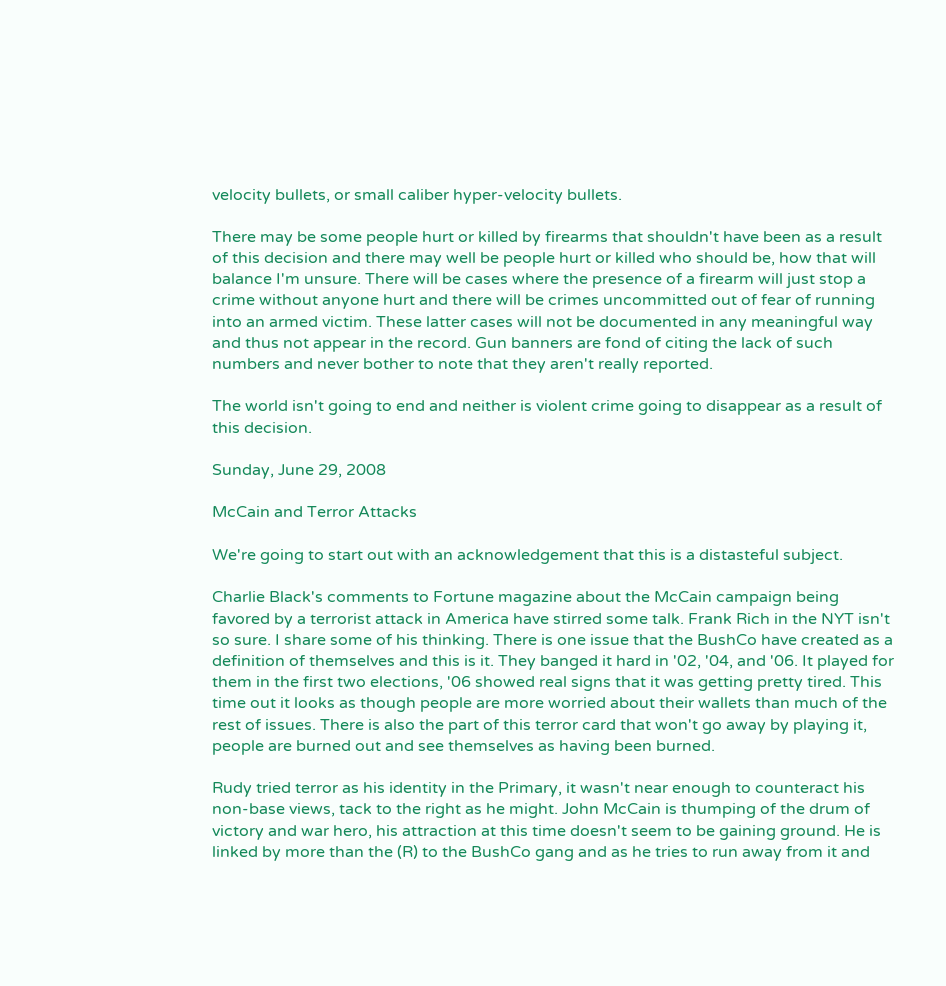velocity bullets, or small caliber hyper-velocity bullets.

There may be some people hurt or killed by firearms that shouldn't have been as a result of this decision and there may well be people hurt or killed who should be, how that will balance I'm unsure. There will be cases where the presence of a firearm will just stop a crime without anyone hurt and there will be crimes uncommitted out of fear of running into an armed victim. These latter cases will not be documented in any meaningful way and thus not appear in the record. Gun banners are fond of citing the lack of such numbers and never bother to note that they aren't really reported.

The world isn't going to end and neither is violent crime going to disappear as a result of this decision.

Sunday, June 29, 2008

McCain and Terror Attacks

We're going to start out with an acknowledgement that this is a distasteful subject.

Charlie Black's comments to Fortune magazine about the McCain campaign being favored by a terrorist attack in America have stirred some talk. Frank Rich in the NYT isn't so sure. I share some of his thinking. There is one issue that the BushCo have created as a definition of themselves and this is it. They banged it hard in '02, '04, and '06. It played for them in the first two elections, '06 showed real signs that it was getting pretty tired. This time out it looks as though people are more worried about their wallets than much of the rest of issues. There is also the part of this terror card that won't go away by playing it, people are burned out and see themselves as having been burned.

Rudy tried terror as his identity in the Primary, it wasn't near enough to counteract his non-base views, tack to the right as he might. John McCain is thumping of the drum of victory and war hero, his attraction at this time doesn't seem to be gaining ground. He is linked by more than the (R) to the BushCo gang and as he tries to run away from it and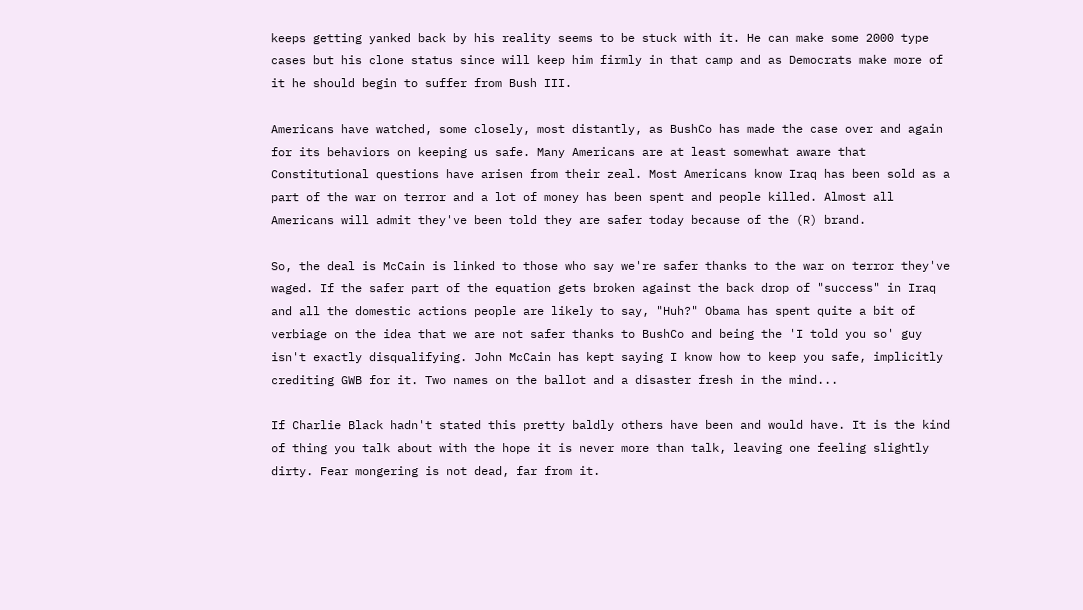keeps getting yanked back by his reality seems to be stuck with it. He can make some 2000 type cases but his clone status since will keep him firmly in that camp and as Democrats make more of it he should begin to suffer from Bush III.

Americans have watched, some closely, most distantly, as BushCo has made the case over and again for its behaviors on keeping us safe. Many Americans are at least somewhat aware that Constitutional questions have arisen from their zeal. Most Americans know Iraq has been sold as a part of the war on terror and a lot of money has been spent and people killed. Almost all Americans will admit they've been told they are safer today because of the (R) brand.

So, the deal is McCain is linked to those who say we're safer thanks to the war on terror they've waged. If the safer part of the equation gets broken against the back drop of "success" in Iraq and all the domestic actions people are likely to say, "Huh?" Obama has spent quite a bit of verbiage on the idea that we are not safer thanks to BushCo and being the 'I told you so' guy isn't exactly disqualifying. John McCain has kept saying I know how to keep you safe, implicitly crediting GWB for it. Two names on the ballot and a disaster fresh in the mind...

If Charlie Black hadn't stated this pretty baldly others have been and would have. It is the kind of thing you talk about with the hope it is never more than talk, leaving one feeling slightly dirty. Fear mongering is not dead, far from it.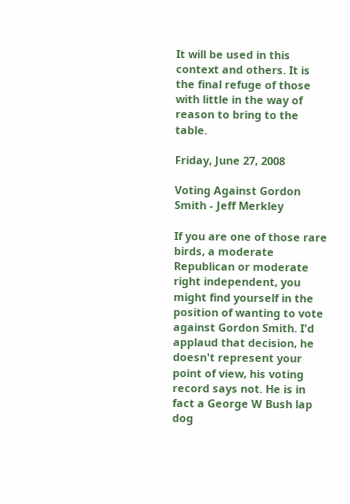It will be used in this context and others. It is the final refuge of those with little in the way of reason to bring to the table.

Friday, June 27, 2008

Voting Against Gordon Smith - Jeff Merkley

If you are one of those rare birds, a moderate Republican or moderate right independent, you might find yourself in the position of wanting to vote against Gordon Smith. I'd applaud that decision, he doesn't represent your point of view, his voting record says not. He is in fact a George W Bush lap dog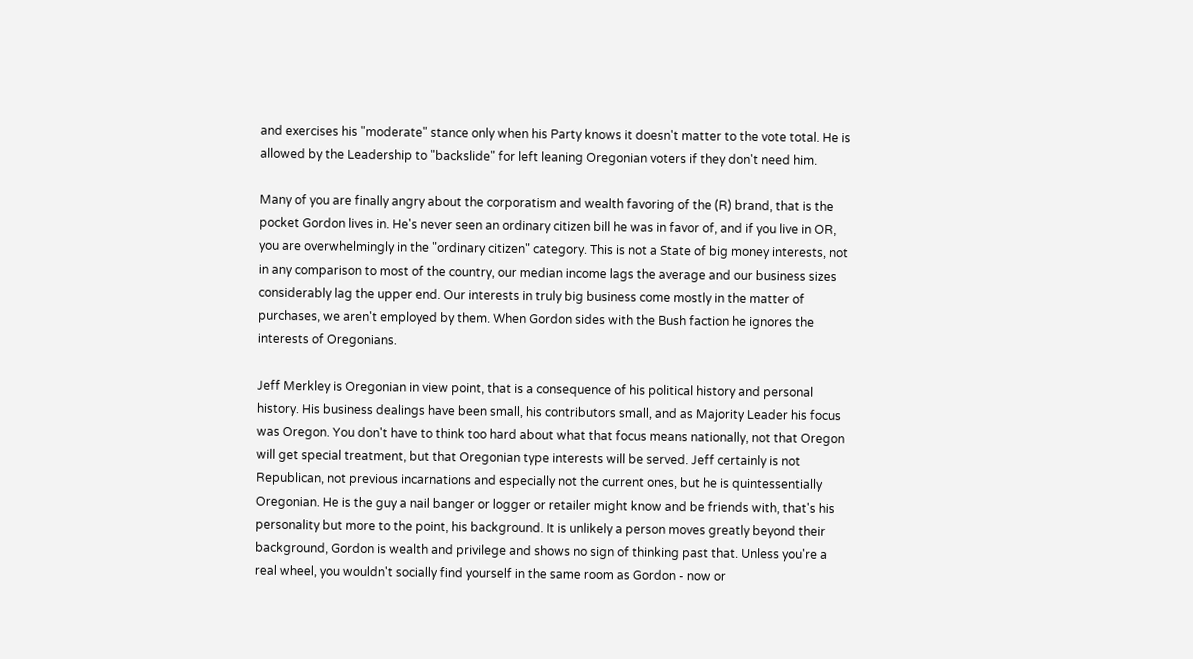and exercises his "moderate" stance only when his Party knows it doesn't matter to the vote total. He is allowed by the Leadership to "backslide" for left leaning Oregonian voters if they don't need him.

Many of you are finally angry about the corporatism and wealth favoring of the (R) brand, that is the pocket Gordon lives in. He's never seen an ordinary citizen bill he was in favor of, and if you live in OR, you are overwhelmingly in the "ordinary citizen" category. This is not a State of big money interests, not in any comparison to most of the country, our median income lags the average and our business sizes considerably lag the upper end. Our interests in truly big business come mostly in the matter of purchases, we aren't employed by them. When Gordon sides with the Bush faction he ignores the interests of Oregonians.

Jeff Merkley is Oregonian in view point, that is a consequence of his political history and personal history. His business dealings have been small, his contributors small, and as Majority Leader his focus was Oregon. You don't have to think too hard about what that focus means nationally, not that Oregon will get special treatment, but that Oregonian type interests will be served. Jeff certainly is not Republican, not previous incarnations and especially not the current ones, but he is quintessentially Oregonian. He is the guy a nail banger or logger or retailer might know and be friends with, that's his personality but more to the point, his background. It is unlikely a person moves greatly beyond their background, Gordon is wealth and privilege and shows no sign of thinking past that. Unless you're a real wheel, you wouldn't socially find yourself in the same room as Gordon - now or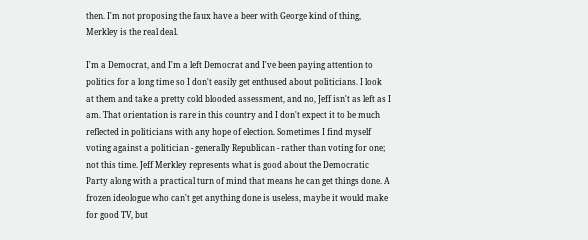then. I'm not proposing the faux have a beer with George kind of thing, Merkley is the real deal.

I'm a Democrat, and I'm a left Democrat and I've been paying attention to politics for a long time so I don't easily get enthused about politicians. I look at them and take a pretty cold blooded assessment, and no, Jeff isn't as left as I am. That orientation is rare in this country and I don't expect it to be much reflected in politicians with any hope of election. Sometimes I find myself voting against a politician - generally Republican - rather than voting for one; not this time. Jeff Merkley represents what is good about the Democratic Party along with a practical turn of mind that means he can get things done. A frozen ideologue who can't get anything done is useless, maybe it would make for good TV, but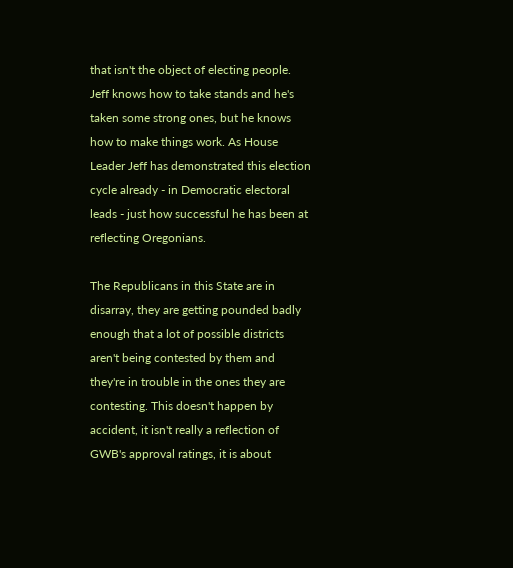that isn't the object of electing people. Jeff knows how to take stands and he's taken some strong ones, but he knows how to make things work. As House Leader Jeff has demonstrated this election cycle already - in Democratic electoral leads - just how successful he has been at reflecting Oregonians.

The Republicans in this State are in disarray, they are getting pounded badly enough that a lot of possible districts aren't being contested by them and they're in trouble in the ones they are contesting. This doesn't happen by accident, it isn't really a reflection of GWB's approval ratings, it is about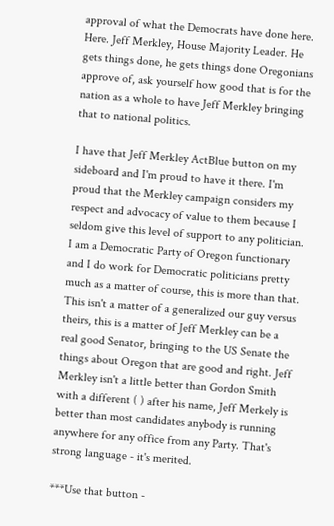approval of what the Democrats have done here. Here. Jeff Merkley, House Majority Leader. He gets things done, he gets things done Oregonians approve of, ask yourself how good that is for the nation as a whole to have Jeff Merkley bringing that to national politics.

I have that Jeff Merkley ActBlue button on my sideboard and I'm proud to have it there. I'm proud that the Merkley campaign considers my respect and advocacy of value to them because I seldom give this level of support to any politician. I am a Democratic Party of Oregon functionary and I do work for Democratic politicians pretty much as a matter of course, this is more than that. This isn't a matter of a generalized our guy versus theirs, this is a matter of Jeff Merkley can be a real good Senator, bringing to the US Senate the things about Oregon that are good and right. Jeff Merkley isn't a little better than Gordon Smith with a different ( ) after his name, Jeff Merkely is better than most candidates anybody is running anywhere for any office from any Party. That's strong language - it's merited.

***Use that button -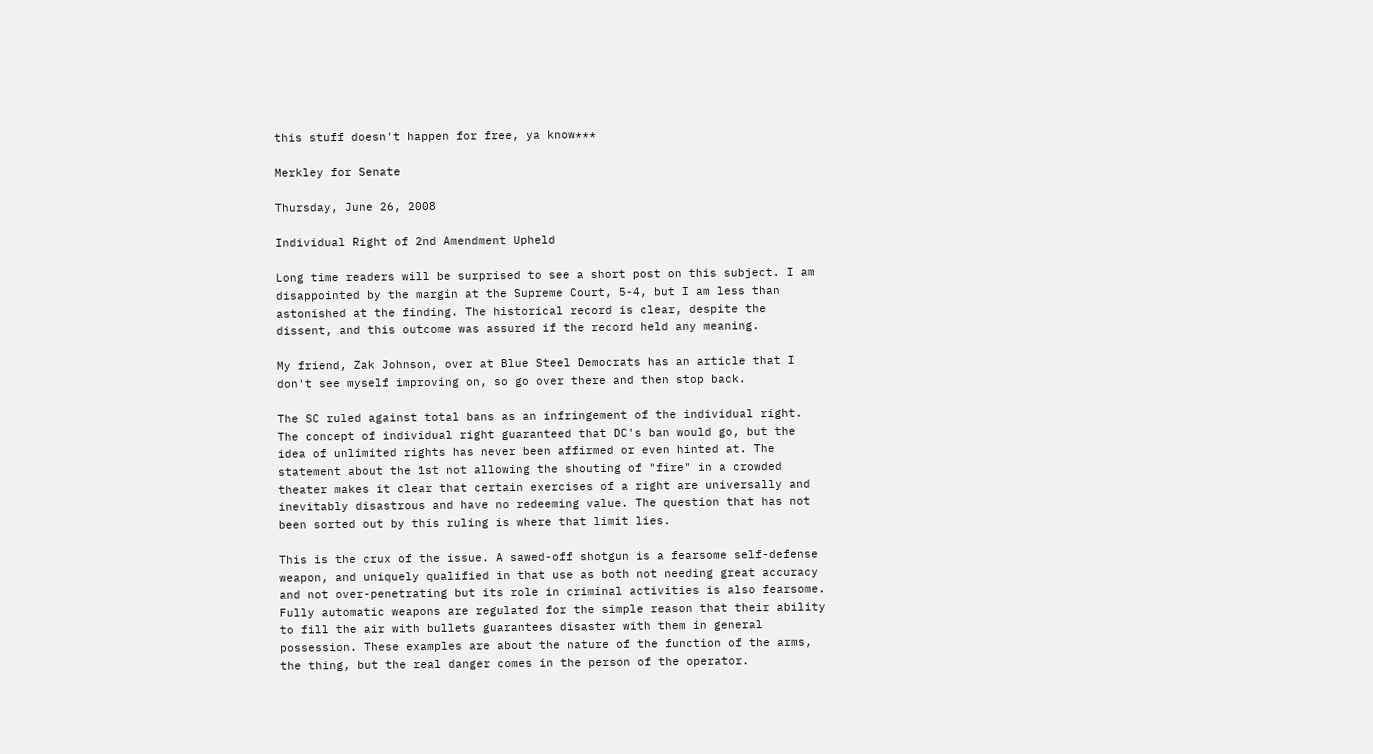this stuff doesn't happen for free, ya know***

Merkley for Senate

Thursday, June 26, 2008

Individual Right of 2nd Amendment Upheld

Long time readers will be surprised to see a short post on this subject. I am disappointed by the margin at the Supreme Court, 5-4, but I am less than astonished at the finding. The historical record is clear, despite the dissent, and this outcome was assured if the record held any meaning.

My friend, Zak Johnson, over at Blue Steel Democrats has an article that I don't see myself improving on, so go over there and then stop back.

The SC ruled against total bans as an infringement of the individual right. The concept of individual right guaranteed that DC's ban would go, but the idea of unlimited rights has never been affirmed or even hinted at. The statement about the 1st not allowing the shouting of "fire" in a crowded theater makes it clear that certain exercises of a right are universally and inevitably disastrous and have no redeeming value. The question that has not been sorted out by this ruling is where that limit lies.

This is the crux of the issue. A sawed-off shotgun is a fearsome self-defense weapon, and uniquely qualified in that use as both not needing great accuracy and not over-penetrating but its role in criminal activities is also fearsome. Fully automatic weapons are regulated for the simple reason that their ability to fill the air with bullets guarantees disaster with them in general possession. These examples are about the nature of the function of the arms, the thing, but the real danger comes in the person of the operator.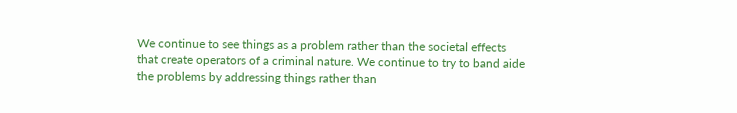We continue to see things as a problem rather than the societal effects that create operators of a criminal nature. We continue to try to band aide the problems by addressing things rather than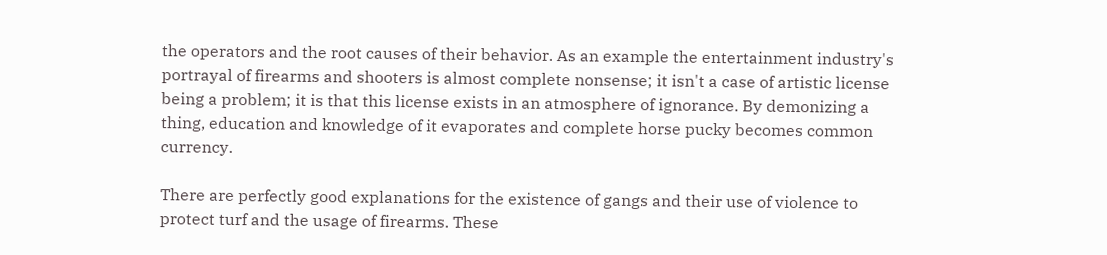the operators and the root causes of their behavior. As an example the entertainment industry's portrayal of firearms and shooters is almost complete nonsense; it isn't a case of artistic license being a problem; it is that this license exists in an atmosphere of ignorance. By demonizing a thing, education and knowledge of it evaporates and complete horse pucky becomes common currency.

There are perfectly good explanations for the existence of gangs and their use of violence to protect turf and the usage of firearms. These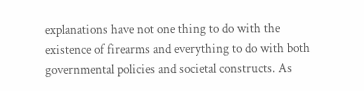explanations have not one thing to do with the existence of firearms and everything to do with both governmental policies and societal constructs. As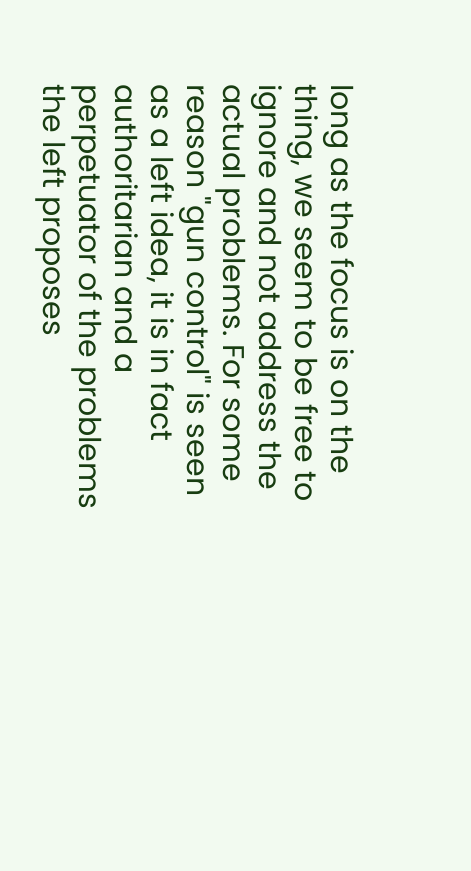long as the focus is on the thing, we seem to be free to ignore and not address the actual problems. For some reason "gun control" is seen as a left idea, it is in fact authoritarian and a perpetuator of the problems the left proposes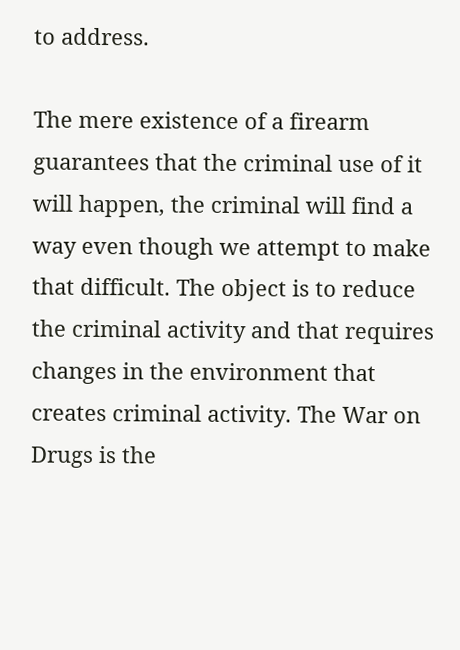to address.

The mere existence of a firearm guarantees that the criminal use of it will happen, the criminal will find a way even though we attempt to make that difficult. The object is to reduce the criminal activity and that requires changes in the environment that creates criminal activity. The War on Drugs is the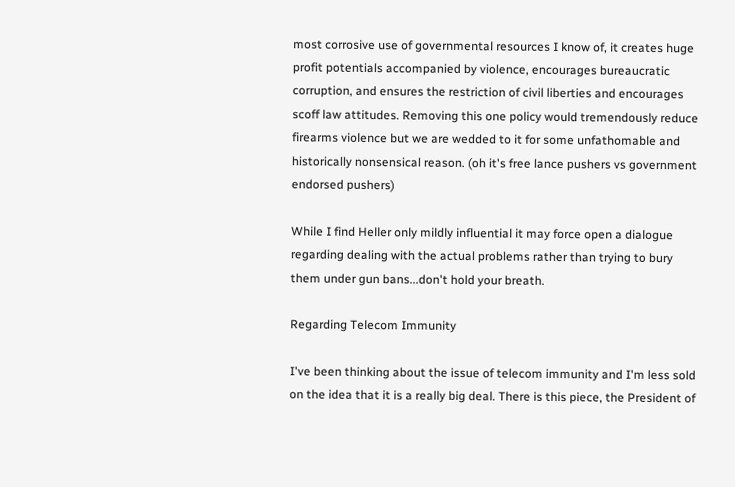most corrosive use of governmental resources I know of, it creates huge profit potentials accompanied by violence, encourages bureaucratic corruption, and ensures the restriction of civil liberties and encourages scoff law attitudes. Removing this one policy would tremendously reduce firearms violence but we are wedded to it for some unfathomable and historically nonsensical reason. (oh it's free lance pushers vs government endorsed pushers)

While I find Heller only mildly influential it may force open a dialogue regarding dealing with the actual problems rather than trying to bury them under gun bans...don't hold your breath.

Regarding Telecom Immunity

I've been thinking about the issue of telecom immunity and I'm less sold on the idea that it is a really big deal. There is this piece, the President of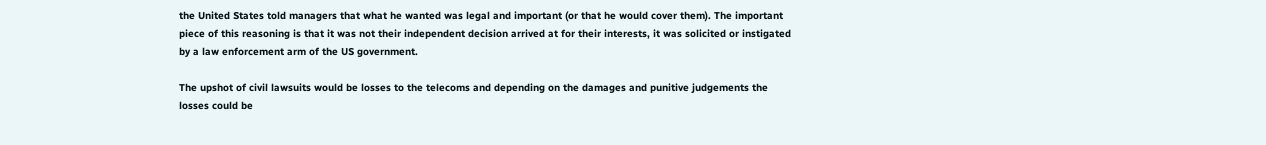the United States told managers that what he wanted was legal and important (or that he would cover them). The important piece of this reasoning is that it was not their independent decision arrived at for their interests, it was solicited or instigated by a law enforcement arm of the US government.

The upshot of civil lawsuits would be losses to the telecoms and depending on the damages and punitive judgements the losses could be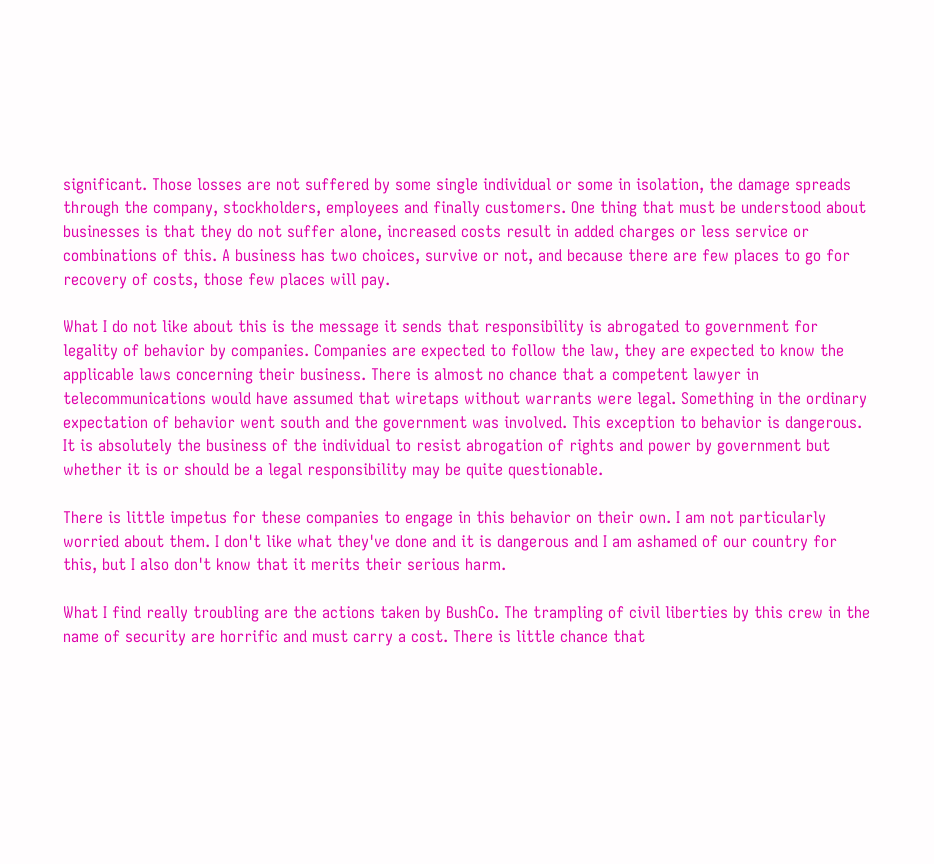significant. Those losses are not suffered by some single individual or some in isolation, the damage spreads through the company, stockholders, employees and finally customers. One thing that must be understood about businesses is that they do not suffer alone, increased costs result in added charges or less service or combinations of this. A business has two choices, survive or not, and because there are few places to go for recovery of costs, those few places will pay.

What I do not like about this is the message it sends that responsibility is abrogated to government for legality of behavior by companies. Companies are expected to follow the law, they are expected to know the applicable laws concerning their business. There is almost no chance that a competent lawyer in telecommunications would have assumed that wiretaps without warrants were legal. Something in the ordinary expectation of behavior went south and the government was involved. This exception to behavior is dangerous. It is absolutely the business of the individual to resist abrogation of rights and power by government but whether it is or should be a legal responsibility may be quite questionable.

There is little impetus for these companies to engage in this behavior on their own. I am not particularly worried about them. I don't like what they've done and it is dangerous and I am ashamed of our country for this, but I also don't know that it merits their serious harm.

What I find really troubling are the actions taken by BushCo. The trampling of civil liberties by this crew in the name of security are horrific and must carry a cost. There is little chance that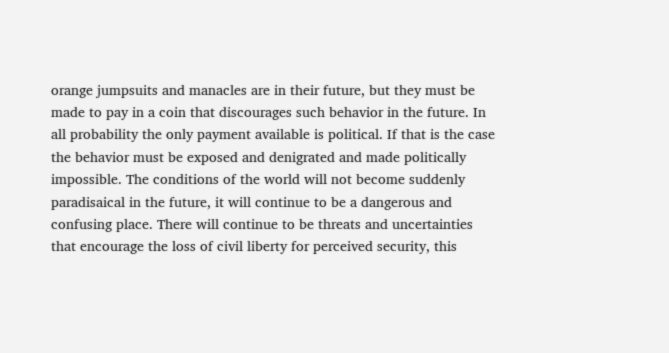orange jumpsuits and manacles are in their future, but they must be made to pay in a coin that discourages such behavior in the future. In all probability the only payment available is political. If that is the case the behavior must be exposed and denigrated and made politically impossible. The conditions of the world will not become suddenly paradisaical in the future, it will continue to be a dangerous and confusing place. There will continue to be threats and uncertainties that encourage the loss of civil liberty for perceived security, this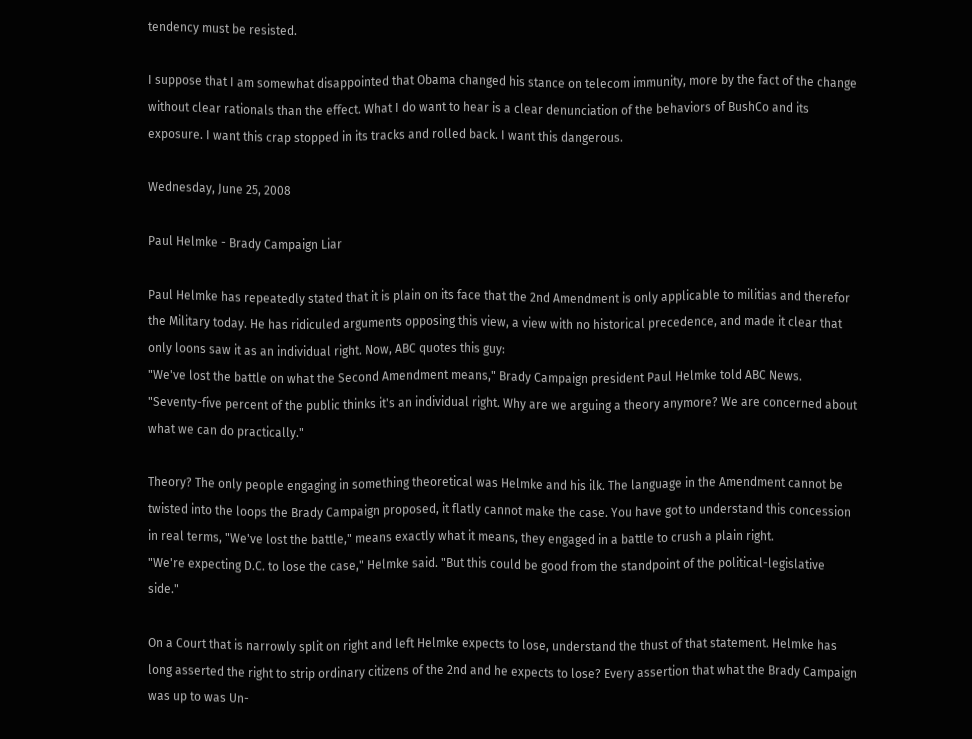tendency must be resisted.

I suppose that I am somewhat disappointed that Obama changed his stance on telecom immunity, more by the fact of the change without clear rationals than the effect. What I do want to hear is a clear denunciation of the behaviors of BushCo and its exposure. I want this crap stopped in its tracks and rolled back. I want this dangerous.

Wednesday, June 25, 2008

Paul Helmke - Brady Campaign Liar

Paul Helmke has repeatedly stated that it is plain on its face that the 2nd Amendment is only applicable to militias and therefor the Military today. He has ridiculed arguments opposing this view, a view with no historical precedence, and made it clear that only loons saw it as an individual right. Now, ABC quotes this guy:
"We've lost the battle on what the Second Amendment means," Brady Campaign president Paul Helmke told ABC News. "Seventy-five percent of the public thinks it's an individual right. Why are we arguing a theory anymore? We are concerned about what we can do practically."

Theory? The only people engaging in something theoretical was Helmke and his ilk. The language in the Amendment cannot be twisted into the loops the Brady Campaign proposed, it flatly cannot make the case. You have got to understand this concession in real terms, "We've lost the battle," means exactly what it means, they engaged in a battle to crush a plain right.
"We're expecting D.C. to lose the case," Helmke said. "But this could be good from the standpoint of the political-legislative side."

On a Court that is narrowly split on right and left Helmke expects to lose, understand the thust of that statement. Helmke has long asserted the right to strip ordinary citizens of the 2nd and he expects to lose? Every assertion that what the Brady Campaign was up to was Un-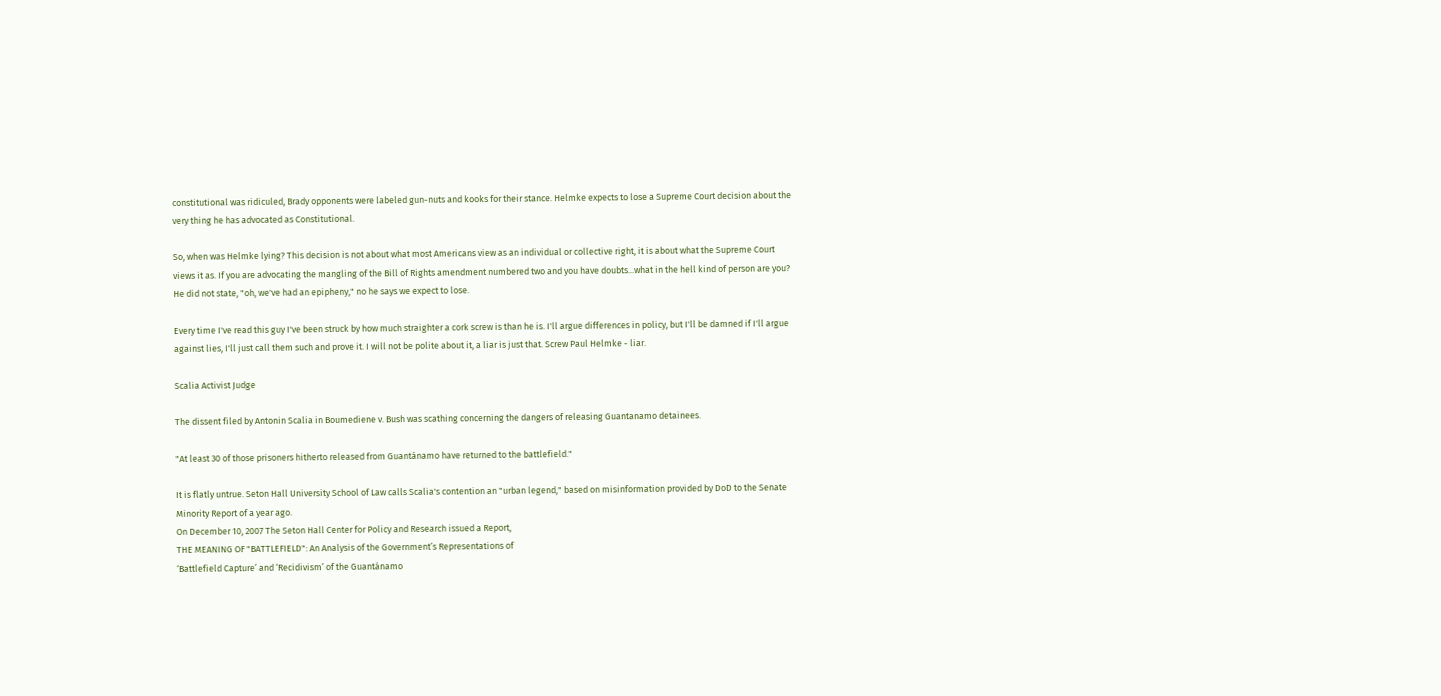constitutional was ridiculed, Brady opponents were labeled gun-nuts and kooks for their stance. Helmke expects to lose a Supreme Court decision about the very thing he has advocated as Constitutional.

So, when was Helmke lying? This decision is not about what most Americans view as an individual or collective right, it is about what the Supreme Court views it as. If you are advocating the mangling of the Bill of Rights amendment numbered two and you have doubts...what in the hell kind of person are you? He did not state, "oh, we've had an epipheny," no he says we expect to lose.

Every time I've read this guy I've been struck by how much straighter a cork screw is than he is. I'll argue differences in policy, but I'll be damned if I'll argue against lies, I'll just call them such and prove it. I will not be polite about it, a liar is just that. Screw Paul Helmke - liar.

Scalia Activist Judge

The dissent filed by Antonin Scalia in Boumediene v. Bush was scathing concerning the dangers of releasing Guantanamo detainees.

"At least 30 of those prisoners hitherto released from Guantánamo have returned to the battlefield."

It is flatly untrue. Seton Hall University School of Law calls Scalia's contention an "urban legend," based on misinformation provided by DoD to the Senate Minority Report of a year ago.
On December 10, 2007 The Seton Hall Center for Policy and Research issued a Report,
THE MEANING OF "BATTLEFIELD": An Analysis of the Government’s Representations of
‘Battlefield Capture’ and ‘Recidivism’ of the Guantánamo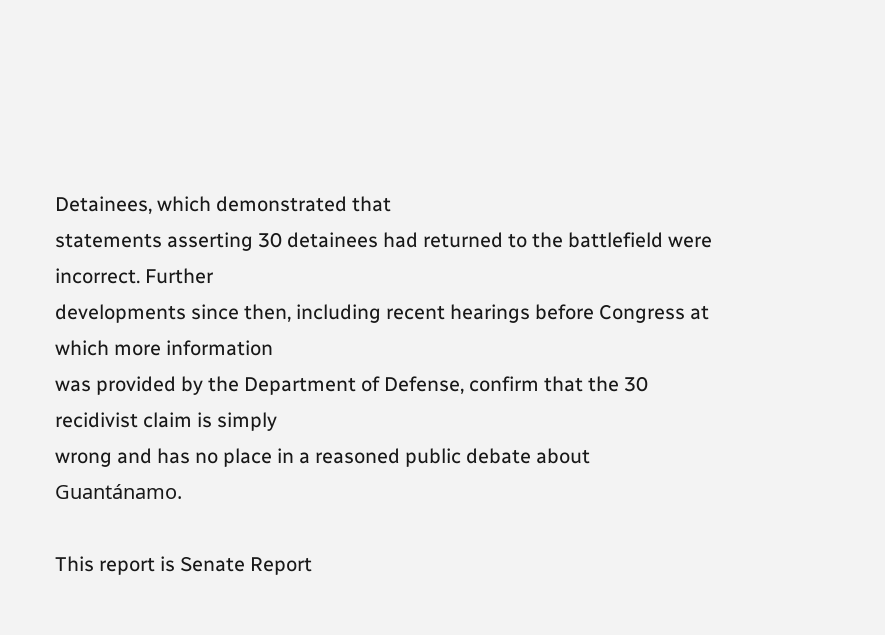Detainees, which demonstrated that
statements asserting 30 detainees had returned to the battlefield were incorrect. Further
developments since then, including recent hearings before Congress at which more information
was provided by the Department of Defense, confirm that the 30 recidivist claim is simply
wrong and has no place in a reasoned public debate about Guantánamo.

This report is Senate Report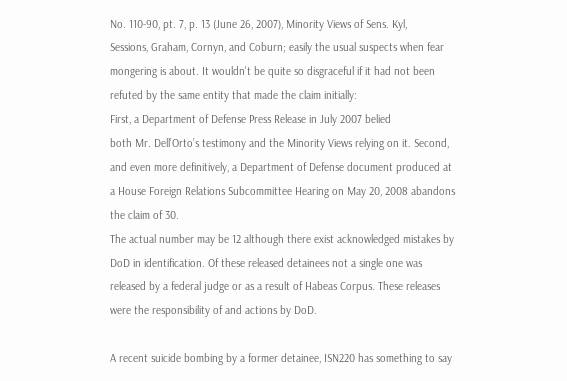No. 110-90, pt. 7, p. 13 (June 26, 2007), Minority Views of Sens. Kyl,
Sessions, Graham, Cornyn, and Coburn; easily the usual suspects when fear mongering is about. It wouldn't be quite so disgraceful if it had not been refuted by the same entity that made the claim initially:
First, a Department of Defense Press Release in July 2007 belied
both Mr. Dell’Orto’s testimony and the Minority Views relying on it. Second, and even more definitively, a Department of Defense document produced at a House Foreign Relations Subcommittee Hearing on May 20, 2008 abandons the claim of 30.
The actual number may be 12 although there exist acknowledged mistakes by DoD in identification. Of these released detainees not a single one was released by a federal judge or as a result of Habeas Corpus. These releases were the responsibility of and actions by DoD.

A recent suicide bombing by a former detainee, ISN220 has something to say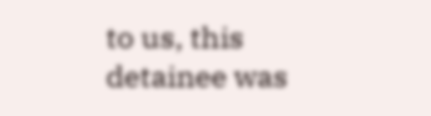to us, this detainee was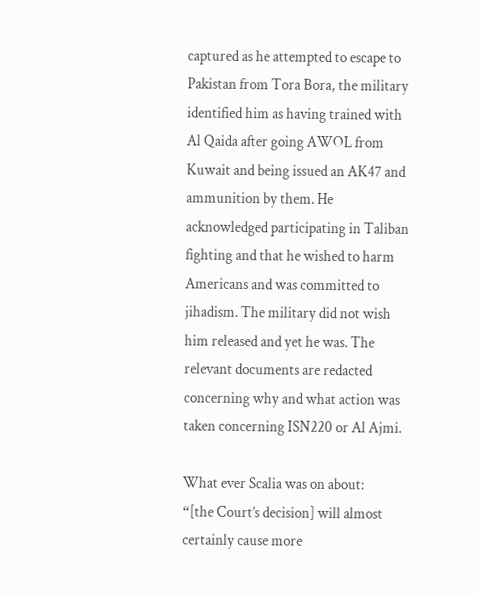captured as he attempted to escape to Pakistan from Tora Bora, the military identified him as having trained with Al Qaida after going AWOL from Kuwait and being issued an AK47 and ammunition by them. He acknowledged participating in Taliban fighting and that he wished to harm Americans and was committed to jihadism. The military did not wish him released and yet he was. The relevant documents are redacted concerning why and what action was taken concerning ISN220 or Al Ajmi.

What ever Scalia was on about:
“[the Court’s decision] will almost certainly cause more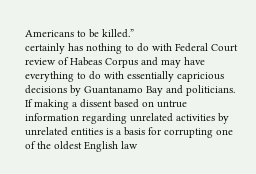Americans to be killed.”
certainly has nothing to do with Federal Court review of Habeas Corpus and may have everything to do with essentially capricious decisions by Guantanamo Bay and politicians. If making a dissent based on untrue information regarding unrelated activities by unrelated entities is a basis for corrupting one of the oldest English law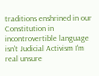traditions enshrined in our Constitution in incontrovertible language isn't Judicial Activism I'm real unsure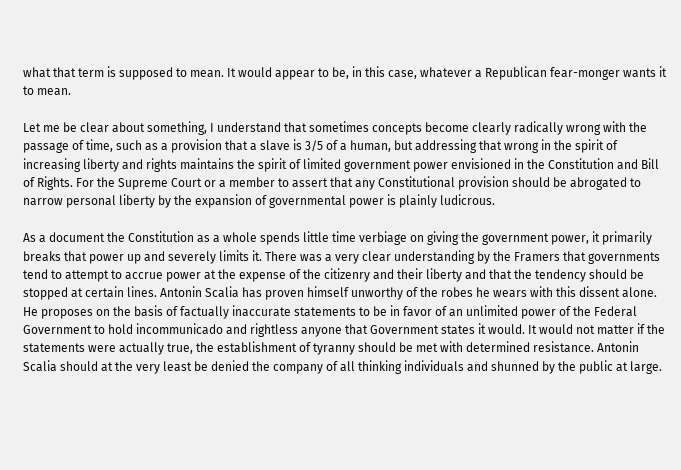what that term is supposed to mean. It would appear to be, in this case, whatever a Republican fear-monger wants it to mean.

Let me be clear about something, I understand that sometimes concepts become clearly radically wrong with the passage of time, such as a provision that a slave is 3/5 of a human, but addressing that wrong in the spirit of increasing liberty and rights maintains the spirit of limited government power envisioned in the Constitution and Bill of Rights. For the Supreme Court or a member to assert that any Constitutional provision should be abrogated to narrow personal liberty by the expansion of governmental power is plainly ludicrous.

As a document the Constitution as a whole spends little time verbiage on giving the government power, it primarily breaks that power up and severely limits it. There was a very clear understanding by the Framers that governments tend to attempt to accrue power at the expense of the citizenry and their liberty and that the tendency should be stopped at certain lines. Antonin Scalia has proven himself unworthy of the robes he wears with this dissent alone. He proposes on the basis of factually inaccurate statements to be in favor of an unlimited power of the Federal Government to hold incommunicado and rightless anyone that Government states it would. It would not matter if the statements were actually true, the establishment of tyranny should be met with determined resistance. Antonin Scalia should at the very least be denied the company of all thinking individuals and shunned by the public at large.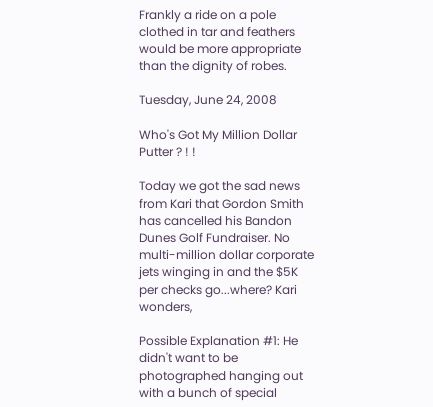Frankly a ride on a pole clothed in tar and feathers would be more appropriate than the dignity of robes.

Tuesday, June 24, 2008

Who's Got My Million Dollar Putter ? ! !

Today we got the sad news from Kari that Gordon Smith has cancelled his Bandon Dunes Golf Fundraiser. No multi-million dollar corporate jets winging in and the $5K per checks go...where? Kari wonders,

Possible Explanation #1: He didn't want to be photographed hanging out with a bunch of special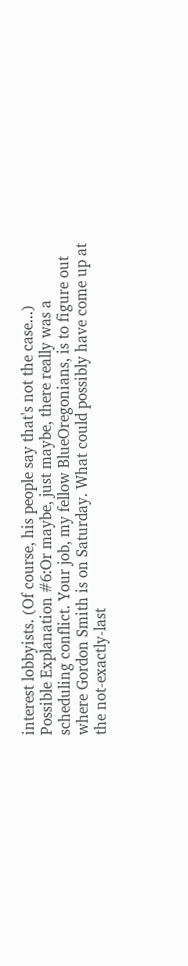interest lobbyists. (Of course, his people say that's not the case...)
Possible Explanation #6:Or maybe, just maybe, there really was a scheduling conflict. Your job, my fellow BlueOregonians, is to figure out where Gordon Smith is on Saturday. What could possibly have come up at the not-exactly-last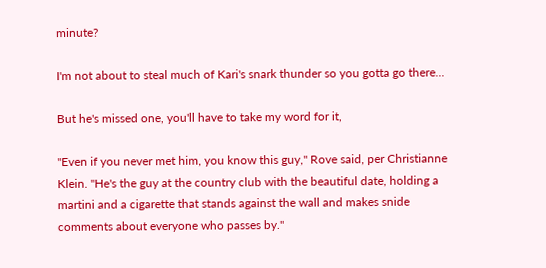minute?

I'm not about to steal much of Kari's snark thunder so you gotta go there...

But he's missed one, you'll have to take my word for it,

"Even if you never met him, you know this guy," Rove said, per Christianne Klein. "He's the guy at the country club with the beautiful date, holding a martini and a cigarette that stands against the wall and makes snide comments about everyone who passes by."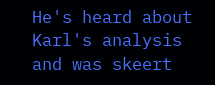He's heard about Karl's analysis and was skeert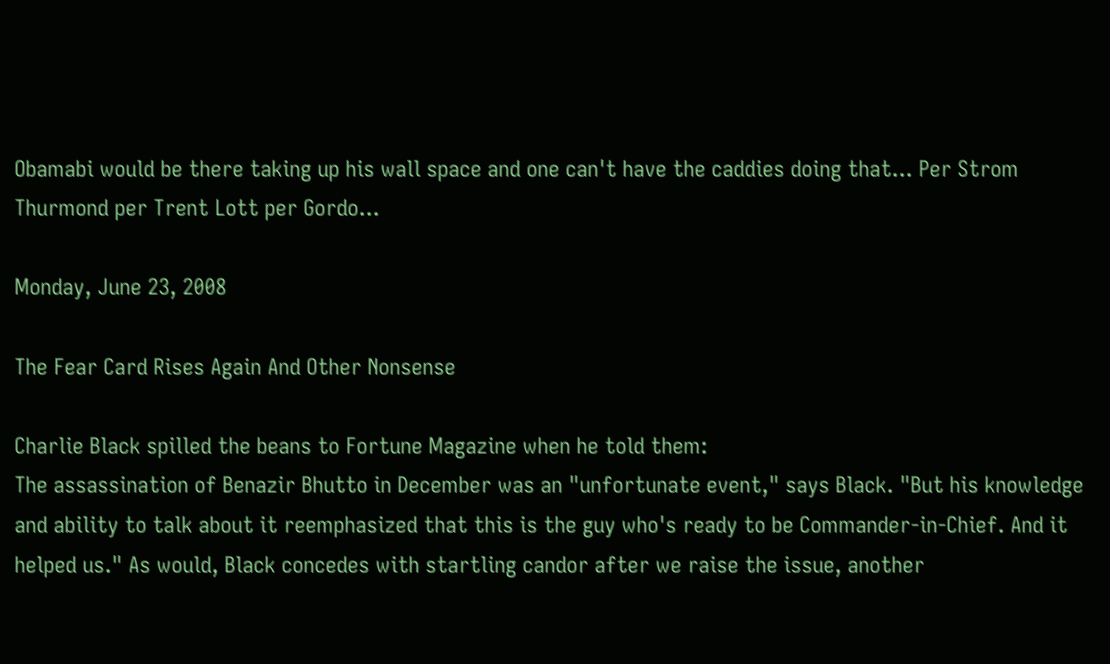Obamabi would be there taking up his wall space and one can't have the caddies doing that... Per Strom Thurmond per Trent Lott per Gordo...

Monday, June 23, 2008

The Fear Card Rises Again And Other Nonsense

Charlie Black spilled the beans to Fortune Magazine when he told them:
The assassination of Benazir Bhutto in December was an "unfortunate event," says Black. "But his knowledge and ability to talk about it reemphasized that this is the guy who's ready to be Commander-in-Chief. And it helped us." As would, Black concedes with startling candor after we raise the issue, another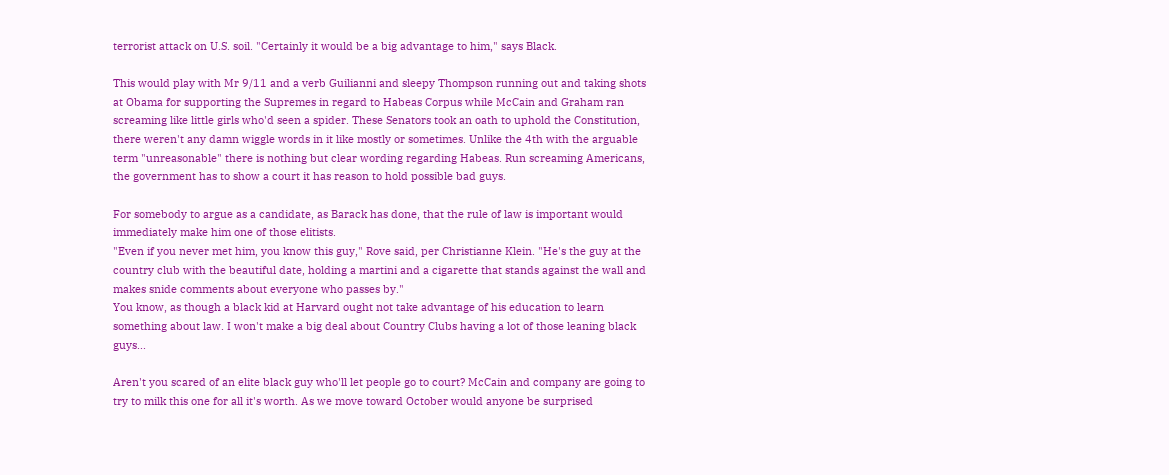terrorist attack on U.S. soil. "Certainly it would be a big advantage to him," says Black.

This would play with Mr 9/11 and a verb Guilianni and sleepy Thompson running out and taking shots at Obama for supporting the Supremes in regard to Habeas Corpus while McCain and Graham ran screaming like little girls who'd seen a spider. These Senators took an oath to uphold the Constitution, there weren't any damn wiggle words in it like mostly or sometimes. Unlike the 4th with the arguable term "unreasonable" there is nothing but clear wording regarding Habeas. Run screaming Americans, the government has to show a court it has reason to hold possible bad guys.

For somebody to argue as a candidate, as Barack has done, that the rule of law is important would immediately make him one of those elitists.
"Even if you never met him, you know this guy," Rove said, per Christianne Klein. "He's the guy at the country club with the beautiful date, holding a martini and a cigarette that stands against the wall and makes snide comments about everyone who passes by."
You know, as though a black kid at Harvard ought not take advantage of his education to learn something about law. I won't make a big deal about Country Clubs having a lot of those leaning black guys...

Aren't you scared of an elite black guy who'll let people go to court? McCain and company are going to try to milk this one for all it's worth. As we move toward October would anyone be surprised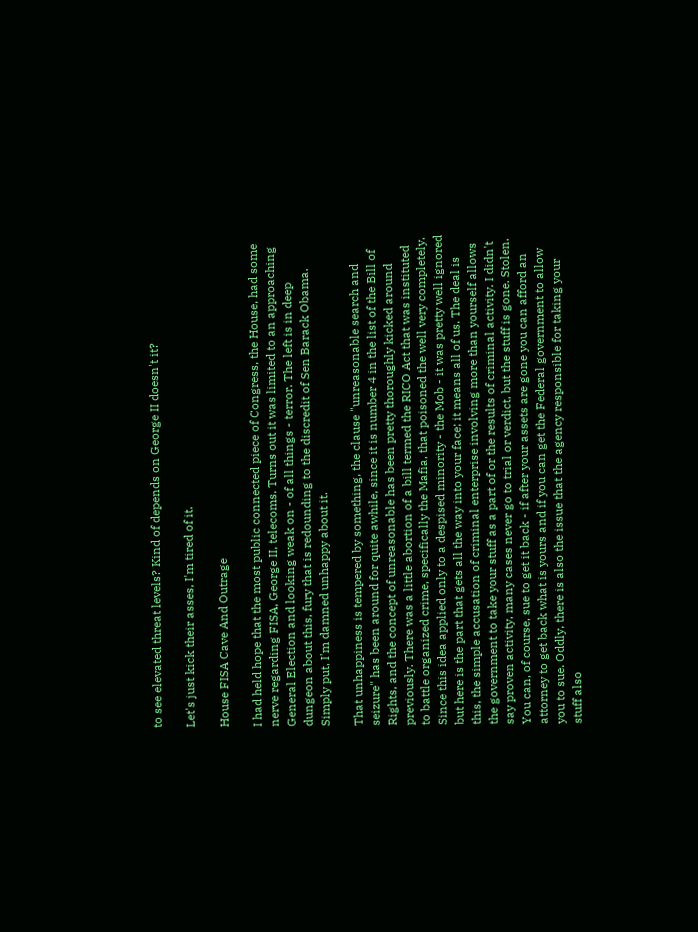to see elevated threat levels? Kind of depends on George II doesn't it?

Let's just kick their asses, I'm tired of it.

House FISA Cave And Outrage

I had held hope that the most public connected piece of Congress, the House, had some nerve regarding FISA, George II, telecoms. Turns out it was limited to an approaching General Election and looking weak on - of all things - terror. The left is in deep dungeon about this, fury that is redounding to the discredit of Sen Barack Obama. Simply put, I'm damned unhappy about it.

That unhappiness is tempered by something, the clause "unreasonable search and seizure" has been around for quite awhile, since it is number 4 in the list of the Bill of Rights, and the concept of unreasonable has been pretty thoroughly kicked around previously. There was a little abortion of a bill termed the RICO Act that was instituted to battle organized crime, specifically the Mafia, that poisoned the well very completely. Since this idea applied only to a despised minority - the Mob - it was pretty well ignored but here is the part that gets all the way into your face; it means all of us. The deal is this, the simple accusation of criminal enterprise involving more than yourself allows the government to take your stuff as a part of or the results of criminal activity. I didn't say proven activity, many cases never go to trial or verdict, but the stuff is gone. Stolen. You can, of course, sue to get it back - if after your assets are gone you can afford an attorney to get back what is yours and if you can get the Federal government to allow you to sue. Oddly, there is also the issue that the agency responsible for taking your stuff also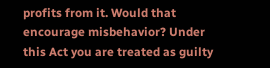profits from it. Would that encourage misbehavior? Under this Act you are treated as guilty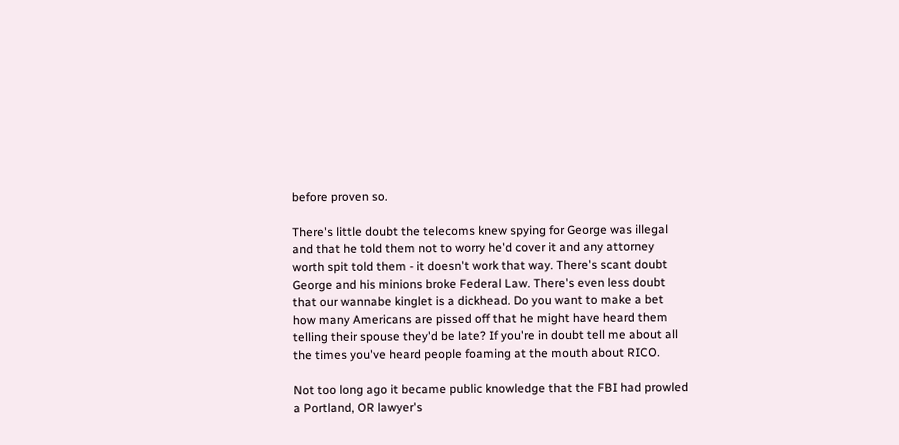before proven so.

There's little doubt the telecoms knew spying for George was illegal and that he told them not to worry he'd cover it and any attorney worth spit told them - it doesn't work that way. There's scant doubt George and his minions broke Federal Law. There's even less doubt that our wannabe kinglet is a dickhead. Do you want to make a bet how many Americans are pissed off that he might have heard them telling their spouse they'd be late? If you're in doubt tell me about all the times you've heard people foaming at the mouth about RICO.

Not too long ago it became public knowledge that the FBI had prowled a Portland, OR lawyer's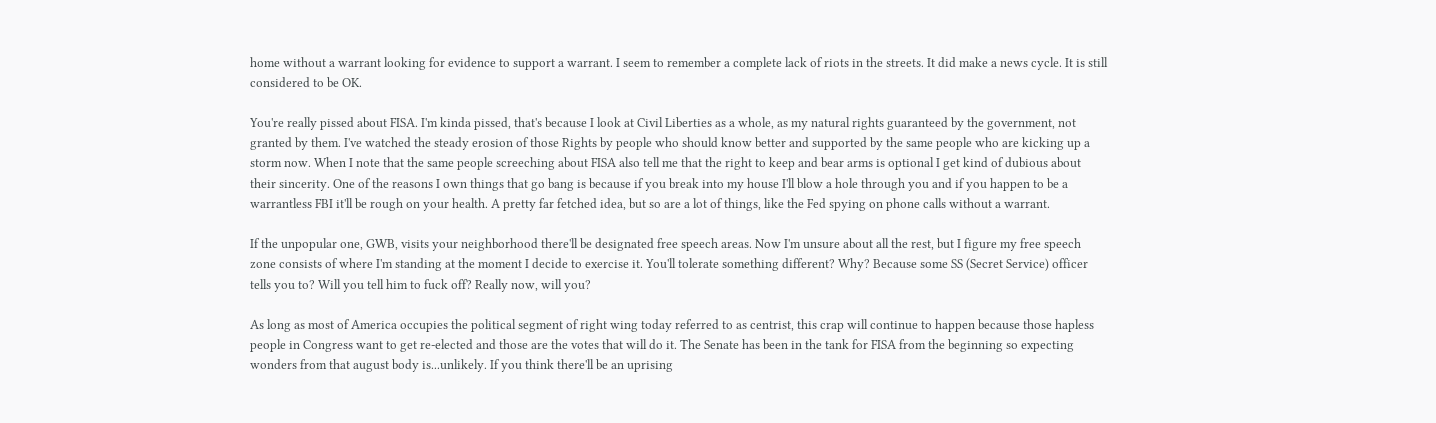home without a warrant looking for evidence to support a warrant. I seem to remember a complete lack of riots in the streets. It did make a news cycle. It is still considered to be OK.

You're really pissed about FISA. I'm kinda pissed, that's because I look at Civil Liberties as a whole, as my natural rights guaranteed by the government, not granted by them. I've watched the steady erosion of those Rights by people who should know better and supported by the same people who are kicking up a storm now. When I note that the same people screeching about FISA also tell me that the right to keep and bear arms is optional I get kind of dubious about their sincerity. One of the reasons I own things that go bang is because if you break into my house I'll blow a hole through you and if you happen to be a warrantless FBI it'll be rough on your health. A pretty far fetched idea, but so are a lot of things, like the Fed spying on phone calls without a warrant.

If the unpopular one, GWB, visits your neighborhood there'll be designated free speech areas. Now I'm unsure about all the rest, but I figure my free speech zone consists of where I'm standing at the moment I decide to exercise it. You'll tolerate something different? Why? Because some SS (Secret Service) officer tells you to? Will you tell him to fuck off? Really now, will you?

As long as most of America occupies the political segment of right wing today referred to as centrist, this crap will continue to happen because those hapless people in Congress want to get re-elected and those are the votes that will do it. The Senate has been in the tank for FISA from the beginning so expecting wonders from that august body is...unlikely. If you think there'll be an uprising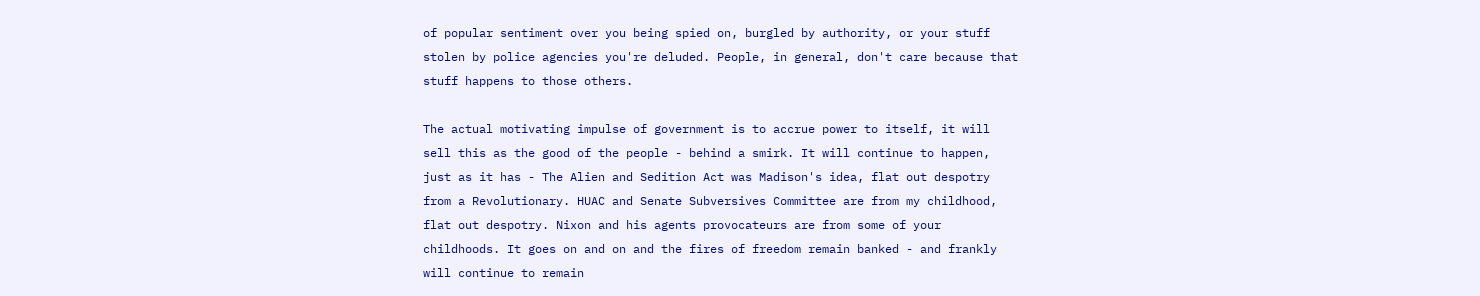of popular sentiment over you being spied on, burgled by authority, or your stuff stolen by police agencies you're deluded. People, in general, don't care because that stuff happens to those others.

The actual motivating impulse of government is to accrue power to itself, it will sell this as the good of the people - behind a smirk. It will continue to happen, just as it has - The Alien and Sedition Act was Madison's idea, flat out despotry from a Revolutionary. HUAC and Senate Subversives Committee are from my childhood, flat out despotry. Nixon and his agents provocateurs are from some of your childhoods. It goes on and on and the fires of freedom remain banked - and frankly will continue to remain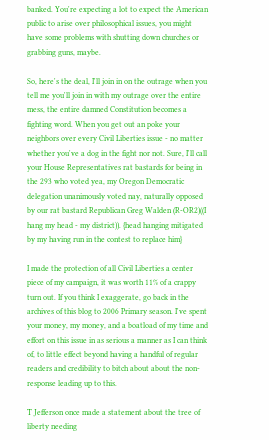banked. You're expecting a lot to expect the American public to arise over philosophical issues, you might have some problems with shutting down churches or grabbing guns, maybe.

So, here's the deal, I'll join in on the outrage when you tell me you'll join in with my outrage over the entire mess, the entire damned Constitution becomes a fighting word. When you get out an poke your neighbors over every Civil Liberties issue - no matter whether you've a dog in the fight nor not. Sure, I'll call your House Representatives rat bastards for being in the 293 who voted yea, my Oregon Democratic delegation unanimously voted nay, naturally opposed by our rat bastard Republican Greg Walden (R-OR2)((I hang my head - my district)). {head hanging mitigated by my having run in the contest to replace him}

I made the protection of all Civil Liberties a center piece of my campaign, it was worth 11% of a crappy turn out. If you think I exaggerate, go back in the archives of this blog to 2006 Primary season. I've spent your money, my money, and a boatload of my time and effort on this issue in as serious a manner as I can think of, to little effect beyond having a handful of regular readers and credibility to bitch about about the non-response leading up to this.

T Jefferson once made a statement about the tree of liberty needing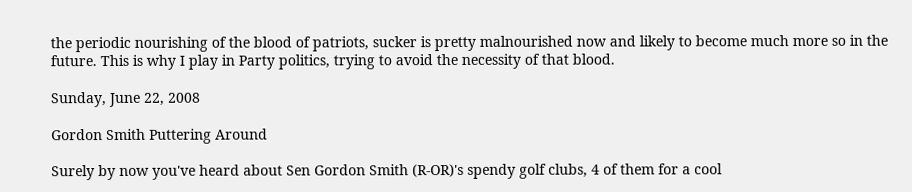the periodic nourishing of the blood of patriots, sucker is pretty malnourished now and likely to become much more so in the future. This is why I play in Party politics, trying to avoid the necessity of that blood.

Sunday, June 22, 2008

Gordon Smith Puttering Around

Surely by now you've heard about Sen Gordon Smith (R-OR)'s spendy golf clubs, 4 of them for a cool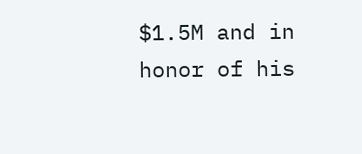$1.5M and in honor of his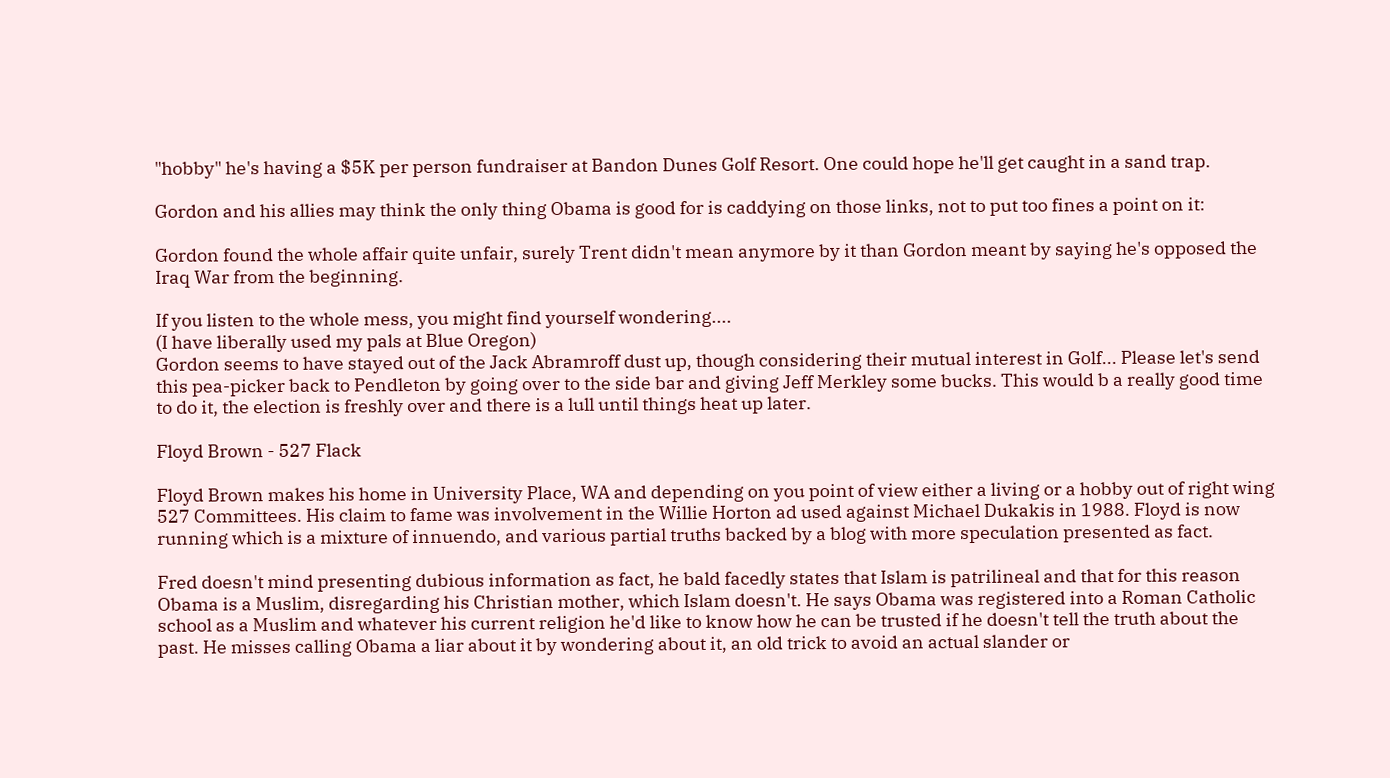"hobby" he's having a $5K per person fundraiser at Bandon Dunes Golf Resort. One could hope he'll get caught in a sand trap.

Gordon and his allies may think the only thing Obama is good for is caddying on those links, not to put too fines a point on it:

Gordon found the whole affair quite unfair, surely Trent didn't mean anymore by it than Gordon meant by saying he's opposed the Iraq War from the beginning.

If you listen to the whole mess, you might find yourself wondering....
(I have liberally used my pals at Blue Oregon)
Gordon seems to have stayed out of the Jack Abramroff dust up, though considering their mutual interest in Golf... Please let's send this pea-picker back to Pendleton by going over to the side bar and giving Jeff Merkley some bucks. This would b a really good time to do it, the election is freshly over and there is a lull until things heat up later.

Floyd Brown - 527 Flack

Floyd Brown makes his home in University Place, WA and depending on you point of view either a living or a hobby out of right wing 527 Committees. His claim to fame was involvement in the Willie Horton ad used against Michael Dukakis in 1988. Floyd is now running which is a mixture of innuendo, and various partial truths backed by a blog with more speculation presented as fact.

Fred doesn't mind presenting dubious information as fact, he bald facedly states that Islam is patrilineal and that for this reason Obama is a Muslim, disregarding his Christian mother, which Islam doesn't. He says Obama was registered into a Roman Catholic school as a Muslim and whatever his current religion he'd like to know how he can be trusted if he doesn't tell the truth about the past. He misses calling Obama a liar about it by wondering about it, an old trick to avoid an actual slander or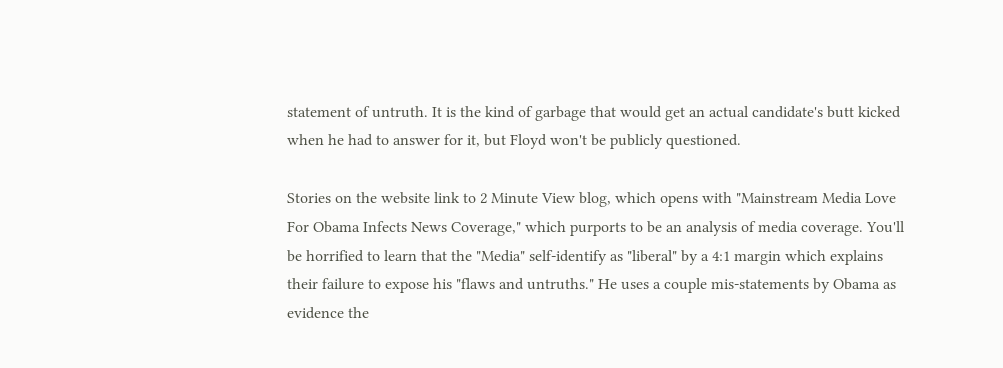statement of untruth. It is the kind of garbage that would get an actual candidate's butt kicked when he had to answer for it, but Floyd won't be publicly questioned.

Stories on the website link to 2 Minute View blog, which opens with "Mainstream Media Love For Obama Infects News Coverage," which purports to be an analysis of media coverage. You'll be horrified to learn that the "Media" self-identify as "liberal" by a 4:1 margin which explains their failure to expose his "flaws and untruths." He uses a couple mis-statements by Obama as evidence the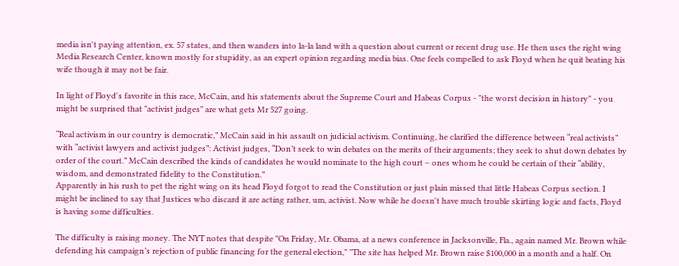media isn't paying attention, ex. 57 states, and then wanders into la-la land with a question about current or recent drug use. He then uses the right wing Media Research Center, known mostly for stupidity, as an expert opinion regarding media bias. One feels compelled to ask Floyd when he quit beating his wife though it may not be fair.

In light of Floyd's favorite in this race, McCain, and his statements about the Supreme Court and Habeas Corpus - "the worst decision in history" - you might be surprised that "activist judges" are what gets Mr 527 going.

“Real activism in our country is democratic,” McCain said in his assault on judicial activism. Continuing, he clarified the difference between “real activists” with “activist lawyers and activist judges”: Activist judges, “Don’t seek to win debates on the merits of their arguments; they seek to shut down debates by order of the court.” McCain described the kinds of candidates he would nominate to the high court – ones whom he could be certain of their “ability, wisdom, and demonstrated fidelity to the Constitution.”
Apparently in his rush to pet the right wing on its head Floyd forgot to read the Constitution or just plain missed that little Habeas Corpus section. I might be inclined to say that Justices who discard it are acting rather, um, activist. Now while he doesn't have much trouble skirting logic and facts, Floyd is having some difficulties.

The difficulty is raising money. The NYT notes that despite "On Friday, Mr. Obama, at a news conference in Jacksonville, Fla., again named Mr. Brown while defending his campaign’s rejection of public financing for the general election," "The site has helped Mr. Brown raise $100,000 in a month and a half. On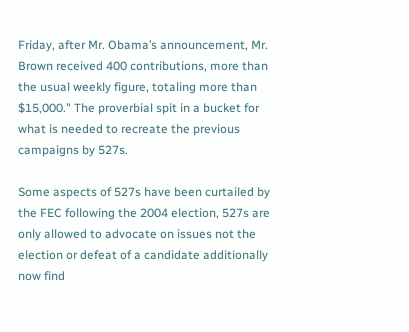Friday, after Mr. Obama’s announcement, Mr. Brown received 400 contributions, more than the usual weekly figure, totaling more than $15,000." The proverbial spit in a bucket for what is needed to recreate the previous campaigns by 527s.

Some aspects of 527s have been curtailed by the FEC following the 2004 election, 527s are only allowed to advocate on issues not the election or defeat of a candidate additionally now find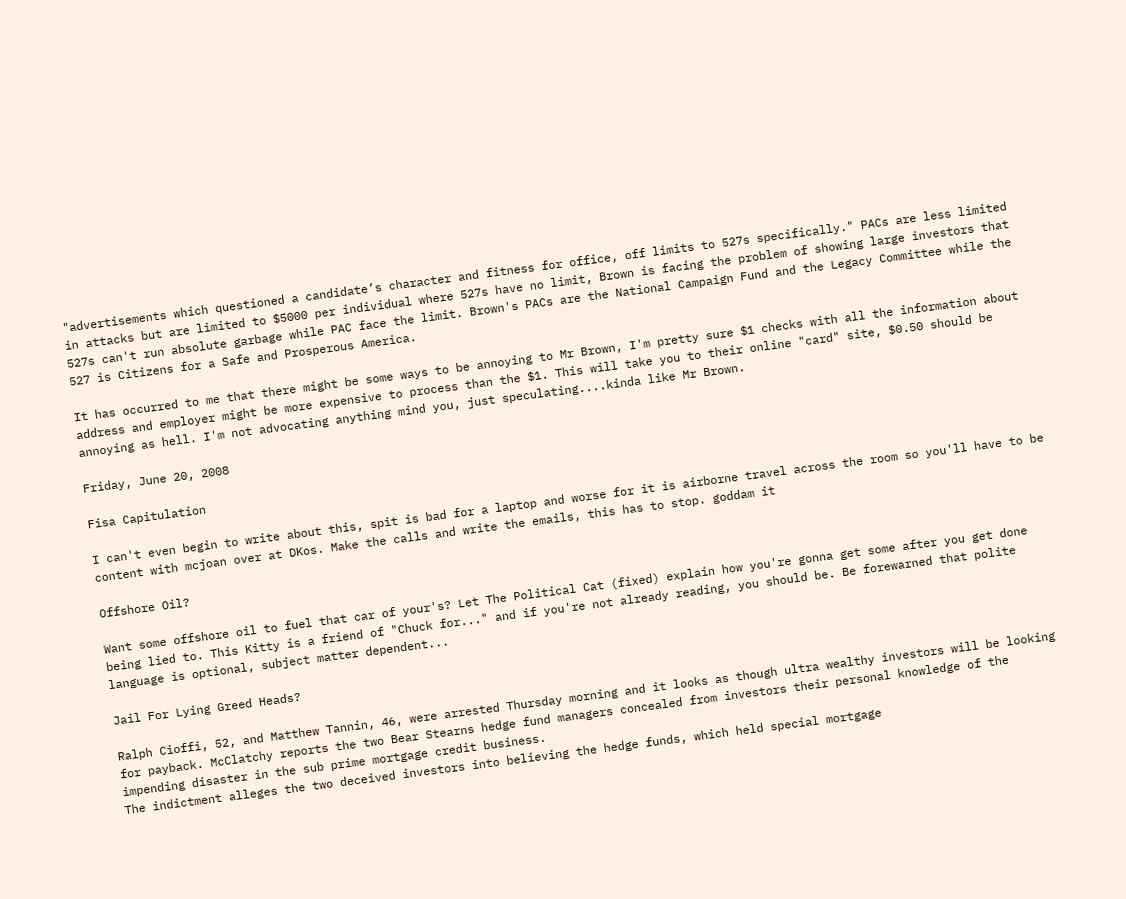"advertisements which questioned a candidate’s character and fitness for office, off limits to 527s specifically." PACs are less limited in attacks but are limited to $5000 per individual where 527s have no limit, Brown is facing the problem of showing large investors that 527s can't run absolute garbage while PAC face the limit. Brown's PACs are the National Campaign Fund and the Legacy Committee while the 527 is Citizens for a Safe and Prosperous America.

It has occurred to me that there might be some ways to be annoying to Mr Brown, I'm pretty sure $1 checks with all the information about address and employer might be more expensive to process than the $1. This will take you to their online "card" site, $0.50 should be annoying as hell. I'm not advocating anything mind you, just speculating....kinda like Mr Brown.

Friday, June 20, 2008

Fisa Capitulation

I can't even begin to write about this, spit is bad for a laptop and worse for it is airborne travel across the room so you'll have to be content with mcjoan over at DKos. Make the calls and write the emails, this has to stop. goddam it

Offshore Oil?

Want some offshore oil to fuel that car of your's? Let The Political Cat (fixed) explain how you're gonna get some after you get done being lied to. This Kitty is a friend of "Chuck for..." and if you're not already reading, you should be. Be forewarned that polite language is optional, subject matter dependent...

Jail For Lying Greed Heads?

Ralph Cioffi, 52, and Matthew Tannin, 46, were arrested Thursday morning and it looks as though ultra wealthy investors will be looking for payback. McClatchy reports the two Bear Stearns hedge fund managers concealed from investors their personal knowledge of the impending disaster in the sub prime mortgage credit business.
The indictment alleges the two deceived investors into believing the hedge funds, which held special mortgage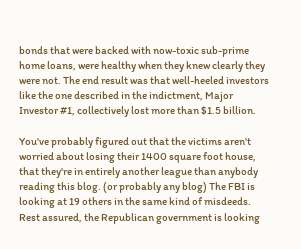bonds that were backed with now-toxic sub-prime home loans, were healthy when they knew clearly they were not. The end result was that well-heeled investors like the one described in the indictment, Major Investor #1, collectively lost more than $1.5 billion.

You've probably figured out that the victims aren't worried about losing their 1400 square foot house, that they're in entirely another league than anybody reading this blog. (or probably any blog) The FBI is looking at 19 others in the same kind of misdeeds. Rest assured, the Republican government is looking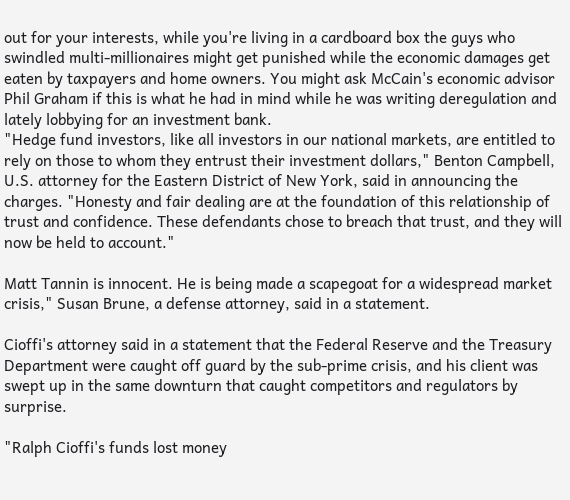out for your interests, while you're living in a cardboard box the guys who swindled multi-millionaires might get punished while the economic damages get eaten by taxpayers and home owners. You might ask McCain's economic advisor Phil Graham if this is what he had in mind while he was writing deregulation and lately lobbying for an investment bank.
"Hedge fund investors, like all investors in our national markets, are entitled to rely on those to whom they entrust their investment dollars," Benton Campbell, U.S. attorney for the Eastern District of New York, said in announcing the charges. "Honesty and fair dealing are at the foundation of this relationship of trust and confidence. These defendants chose to breach that trust, and they will now be held to account."

Matt Tannin is innocent. He is being made a scapegoat for a widespread market crisis," Susan Brune, a defense attorney, said in a statement.

Cioffi's attorney said in a statement that the Federal Reserve and the Treasury Department were caught off guard by the sub-prime crisis, and his client was swept up in the same downturn that caught competitors and regulators by surprise.

"Ralph Cioffi's funds lost money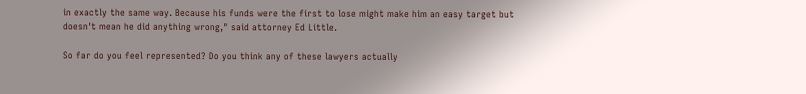in exactly the same way. Because his funds were the first to lose might make him an easy target but doesn't mean he did anything wrong," said attorney Ed Little.

So far do you feel represented? Do you think any of these lawyers actually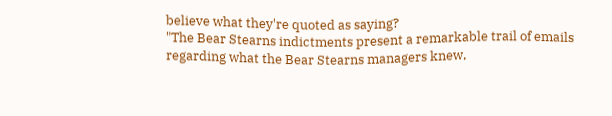believe what they're quoted as saying?
"The Bear Stearns indictments present a remarkable trail of emails regarding what the Bear Stearns managers knew,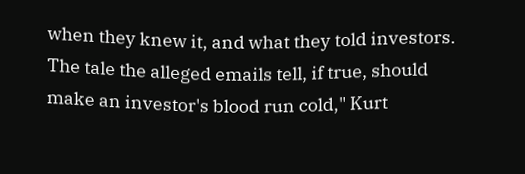when they knew it, and what they told investors. The tale the alleged emails tell, if true, should make an investor's blood run cold," Kurt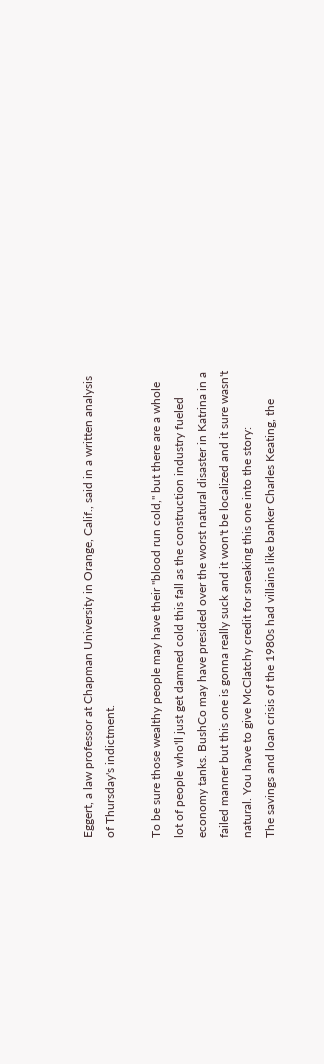Eggert, a law professor at Chapman University in Orange, Calif., said in a written analysis of Thursday's indictment.

To be sure those wealthy people may have their "blood run cold," but there are a whole lot of people who'll just get damned cold this fall as the construction industry fueled economy tanks. BushCo may have presided over the worst natural disaster in Katrina in a failed manner but this one is gonna really suck and it won't be localized and it sure wasn't natural. You have to give McClatchy credit for sneaking this one into the story:
The savings and loan crisis of the 1980s had villains like banker Charles Keating, the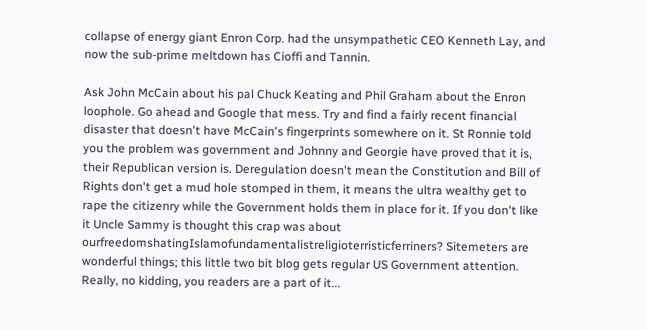collapse of energy giant Enron Corp. had the unsympathetic CEO Kenneth Lay, and now the sub-prime meltdown has Cioffi and Tannin.

Ask John McCain about his pal Chuck Keating and Phil Graham about the Enron loophole. Go ahead and Google that mess. Try and find a fairly recent financial disaster that doesn't have McCain's fingerprints somewhere on it. St Ronnie told you the problem was government and Johnny and Georgie have proved that it is, their Republican version is. Deregulation doesn't mean the Constitution and Bill of Rights don't get a mud hole stomped in them, it means the ultra wealthy get to rape the citizenry while the Government holds them in place for it. If you don't like it Uncle Sammy is thought this crap was about ourfreedomshatingIslamofundamentalistreligioterristicferriners? Sitemeters are wonderful things; this little two bit blog gets regular US Government attention. Really, no kidding, you readers are a part of it...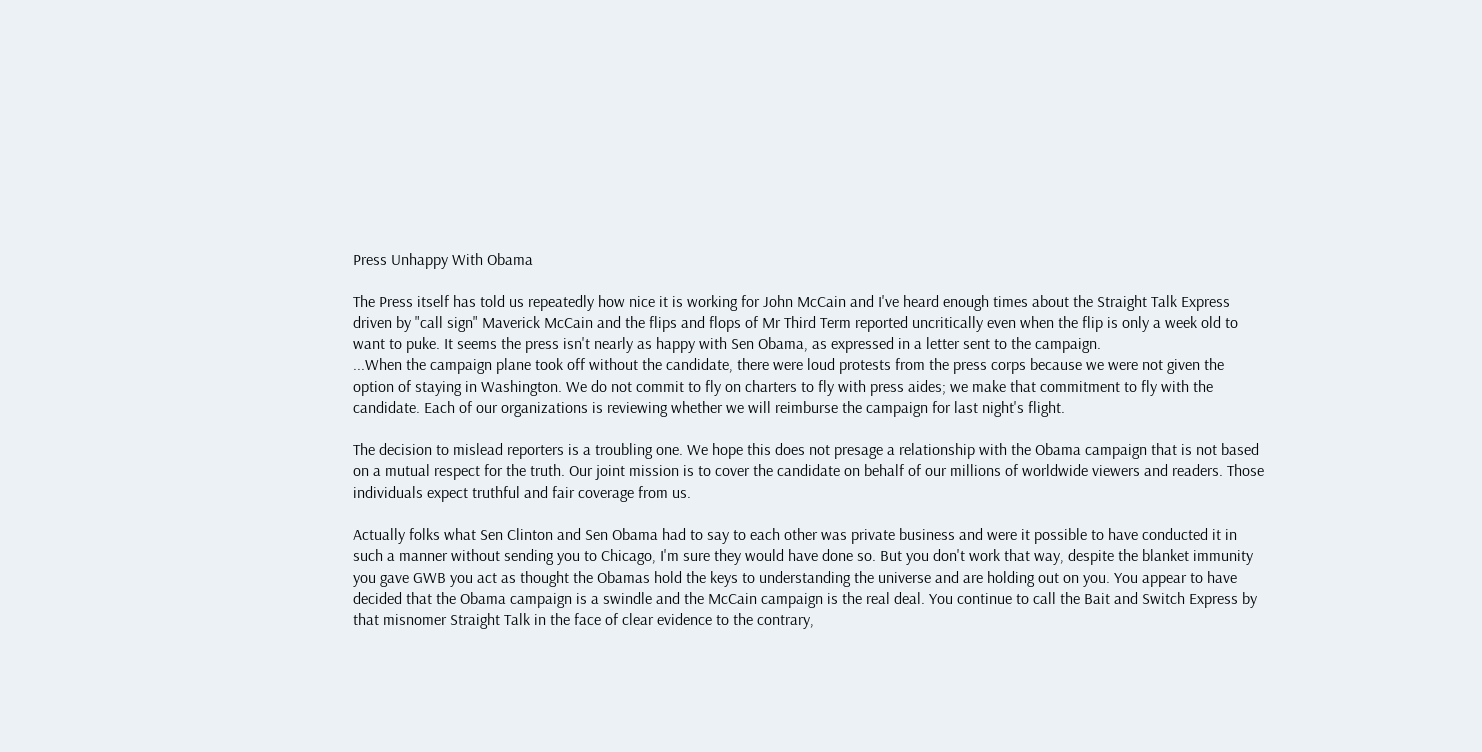Press Unhappy With Obama

The Press itself has told us repeatedly how nice it is working for John McCain and I've heard enough times about the Straight Talk Express driven by "call sign" Maverick McCain and the flips and flops of Mr Third Term reported uncritically even when the flip is only a week old to want to puke. It seems the press isn't nearly as happy with Sen Obama, as expressed in a letter sent to the campaign.
...When the campaign plane took off without the candidate, there were loud protests from the press corps because we were not given the option of staying in Washington. We do not commit to fly on charters to fly with press aides; we make that commitment to fly with the candidate. Each of our organizations is reviewing whether we will reimburse the campaign for last night's flight.

The decision to mislead reporters is a troubling one. We hope this does not presage a relationship with the Obama campaign that is not based on a mutual respect for the truth. Our joint mission is to cover the candidate on behalf of our millions of worldwide viewers and readers. Those individuals expect truthful and fair coverage from us.

Actually folks what Sen Clinton and Sen Obama had to say to each other was private business and were it possible to have conducted it in such a manner without sending you to Chicago, I'm sure they would have done so. But you don't work that way, despite the blanket immunity you gave GWB you act as thought the Obamas hold the keys to understanding the universe and are holding out on you. You appear to have decided that the Obama campaign is a swindle and the McCain campaign is the real deal. You continue to call the Bait and Switch Express by that misnomer Straight Talk in the face of clear evidence to the contrary,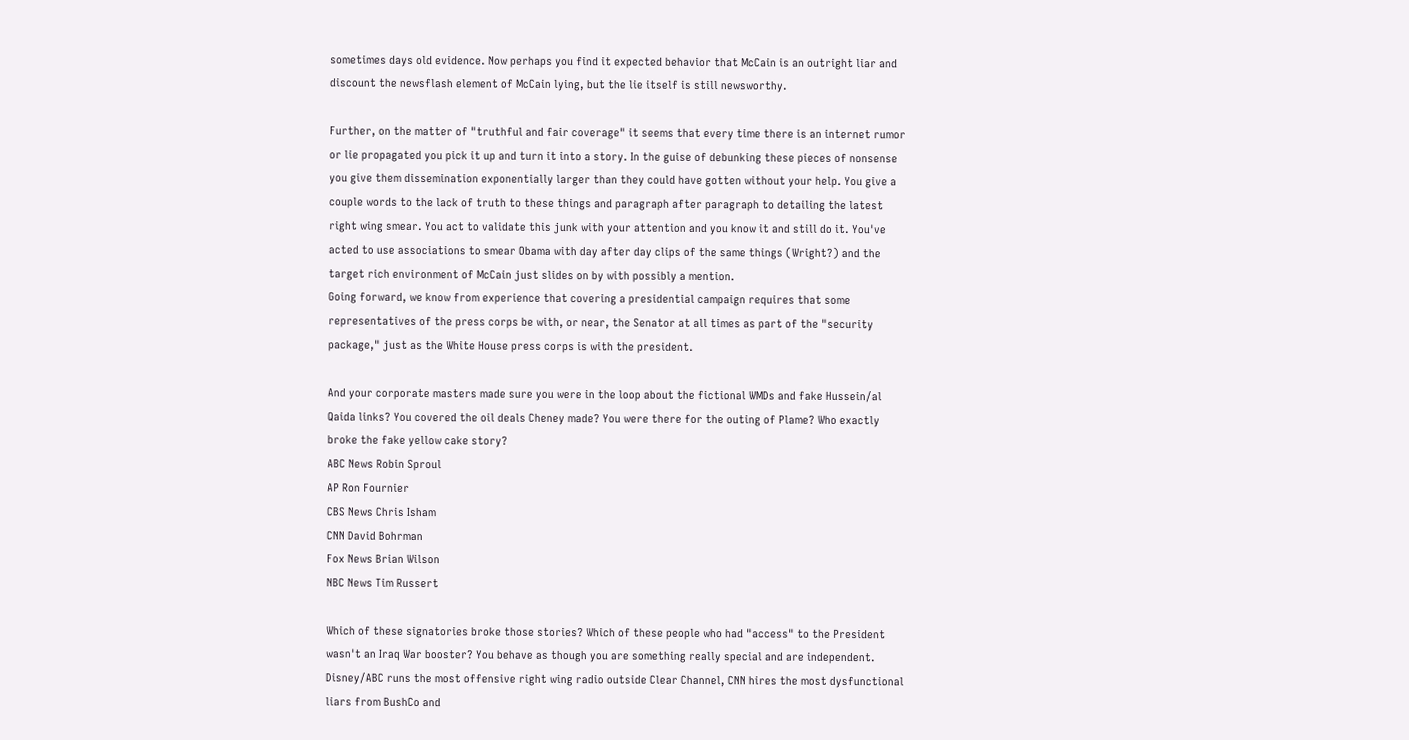sometimes days old evidence. Now perhaps you find it expected behavior that McCain is an outright liar and discount the newsflash element of McCain lying, but the lie itself is still newsworthy.

Further, on the matter of "truthful and fair coverage" it seems that every time there is an internet rumor or lie propagated you pick it up and turn it into a story. In the guise of debunking these pieces of nonsense you give them dissemination exponentially larger than they could have gotten without your help. You give a couple words to the lack of truth to these things and paragraph after paragraph to detailing the latest right wing smear. You act to validate this junk with your attention and you know it and still do it. You've acted to use associations to smear Obama with day after day clips of the same things (Wright?) and the target rich environment of McCain just slides on by with possibly a mention.
Going forward, we know from experience that covering a presidential campaign requires that some representatives of the press corps be with, or near, the Senator at all times as part of the "security package," just as the White House press corps is with the president.

And your corporate masters made sure you were in the loop about the fictional WMDs and fake Hussein/al Qaida links? You covered the oil deals Cheney made? You were there for the outing of Plame? Who exactly broke the fake yellow cake story?
ABC News Robin Sproul
AP Ron Fournier
CBS News Chris Isham
CNN David Bohrman
Fox News Brian Wilson
NBC News Tim Russert

Which of these signatories broke those stories? Which of these people who had "access" to the President wasn't an Iraq War booster? You behave as though you are something really special and are independent. Disney/ABC runs the most offensive right wing radio outside Clear Channel, CNN hires the most dysfunctional liars from BushCo and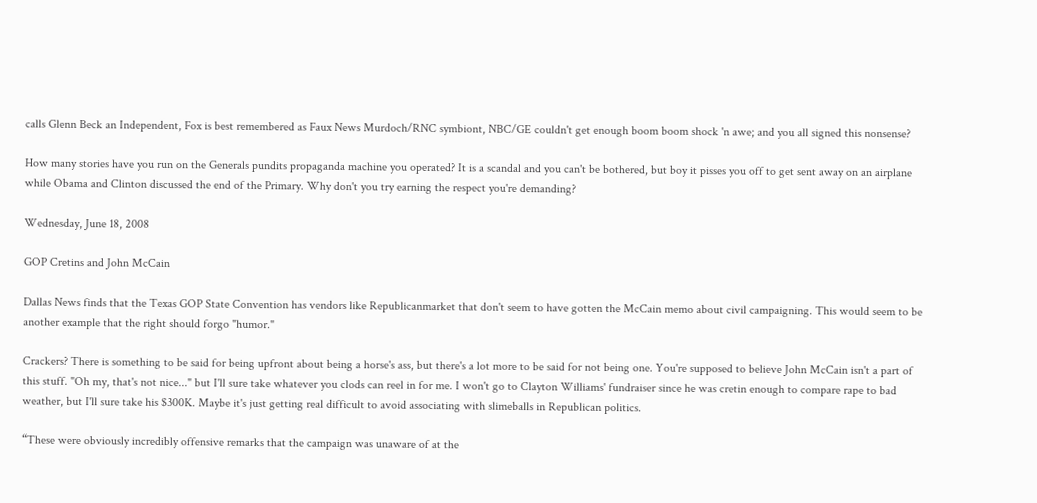calls Glenn Beck an Independent, Fox is best remembered as Faux News Murdoch/RNC symbiont, NBC/GE couldn't get enough boom boom shock 'n awe; and you all signed this nonsense?

How many stories have you run on the Generals pundits propaganda machine you operated? It is a scandal and you can't be bothered, but boy it pisses you off to get sent away on an airplane while Obama and Clinton discussed the end of the Primary. Why don't you try earning the respect you're demanding?

Wednesday, June 18, 2008

GOP Cretins and John McCain

Dallas News finds that the Texas GOP State Convention has vendors like Republicanmarket that don't seem to have gotten the McCain memo about civil campaigning. This would seem to be another example that the right should forgo "humor."

Crackers? There is something to be said for being upfront about being a horse's ass, but there's a lot more to be said for not being one. You're supposed to believe John McCain isn't a part of this stuff. "Oh my, that's not nice..." but I'll sure take whatever you clods can reel in for me. I won't go to Clayton Williams' fundraiser since he was cretin enough to compare rape to bad weather, but I'll sure take his $300K. Maybe it's just getting real difficult to avoid associating with slimeballs in Republican politics.

“These were obviously incredibly offensive remarks that the campaign was unaware of at the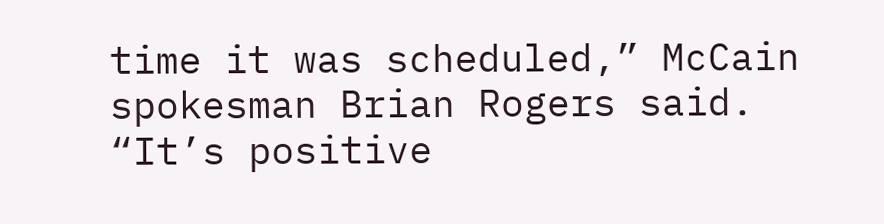time it was scheduled,” McCain spokesman Brian Rogers said. “It’s positive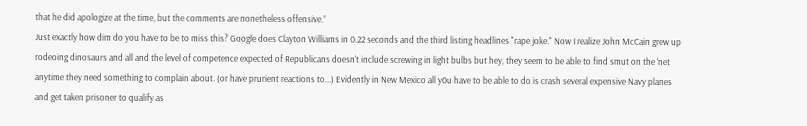that he did apologize at the time, but the comments are nonetheless offensive.”
Just exactly how dim do you have to be to miss this? Google does Clayton Williams in 0.22 seconds and the third listing headlines "rape joke." Now I realize John McCain grew up rodeoing dinosaurs and all and the level of competence expected of Republicans doesn't include screwing in light bulbs but hey, they seem to be able to find smut on the 'net anytime they need something to complain about. (or have prurient reactions to...) Evidently in New Mexico all y0u have to be able to do is crash several expensive Navy planes and get taken prisoner to qualify as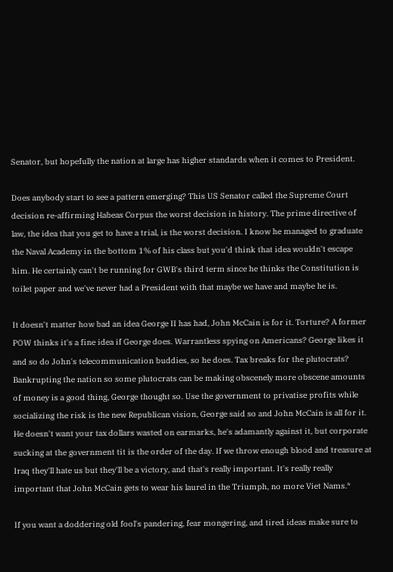Senator, but hopefully the nation at large has higher standards when it comes to President.

Does anybody start to see a pattern emerging? This US Senator called the Supreme Court decision re-affirming Habeas Corpus the worst decision in history. The prime directive of law, the idea that you get to have a trial, is the worst decision. I know he managed to graduate the Naval Academy in the bottom 1% of his class but you'd think that idea wouldn't escape him. He certainly can't be running for GWB's third term since he thinks the Constitution is toilet paper and we've never had a President with that maybe we have and maybe he is.

It doesn't matter how bad an idea George II has had, John McCain is for it. Torture? A former POW thinks it's a fine idea if George does. Warrantless spying on Americans? George likes it and so do John's telecommunication buddies, so he does. Tax breaks for the plutocrats? Bankrupting the nation so some plutocrats can be making obscenely more obscene amounts of money is a good thing, George thought so. Use the government to privatise profits while socializing the risk is the new Republican vision, George said so and John McCain is all for it. He doesn't want your tax dollars wasted on earmarks, he's adamantly against it, but corporate sucking at the government tit is the order of the day. If we throw enough blood and treasure at Iraq they'll hate us but they'll be a victory, and that's really important. It's really really important that John McCain gets to wear his laurel in the Triumph, no more Viet Nams.*

If you want a doddering old fool's pandering, fear mongering, and tired ideas make sure to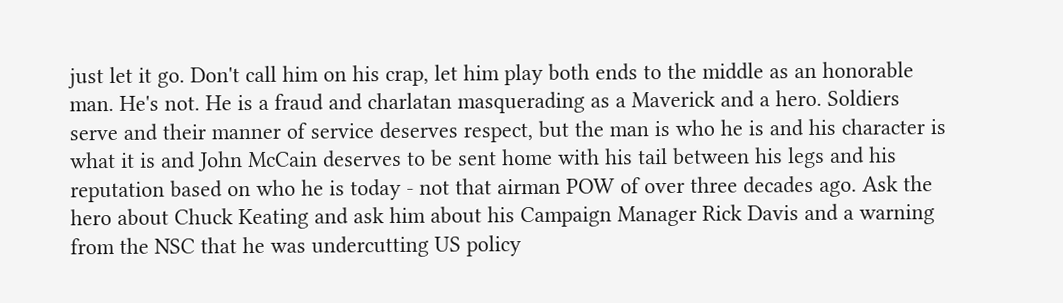just let it go. Don't call him on his crap, let him play both ends to the middle as an honorable man. He's not. He is a fraud and charlatan masquerading as a Maverick and a hero. Soldiers serve and their manner of service deserves respect, but the man is who he is and his character is what it is and John McCain deserves to be sent home with his tail between his legs and his reputation based on who he is today - not that airman POW of over three decades ago. Ask the hero about Chuck Keating and ask him about his Campaign Manager Rick Davis and a warning from the NSC that he was undercutting US policy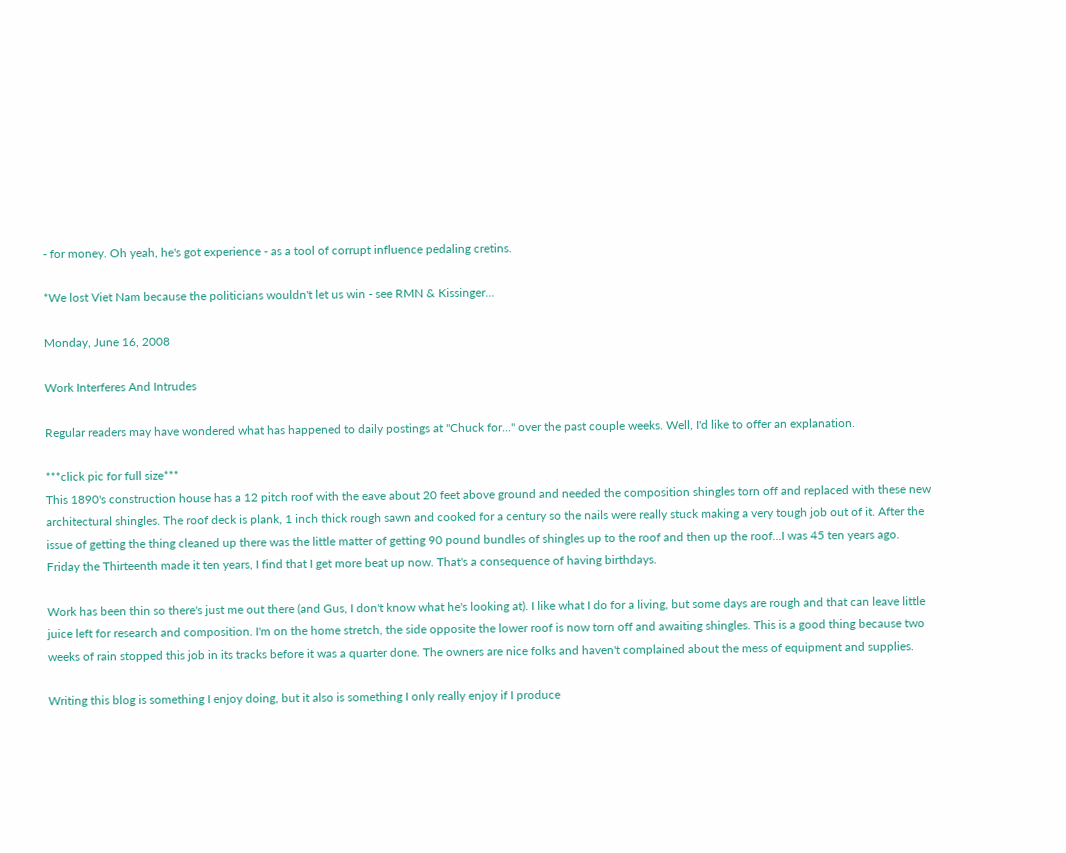- for money. Oh yeah, he's got experience - as a tool of corrupt influence pedaling cretins.

*We lost Viet Nam because the politicians wouldn't let us win - see RMN & Kissinger...

Monday, June 16, 2008

Work Interferes And Intrudes

Regular readers may have wondered what has happened to daily postings at "Chuck for..." over the past couple weeks. Well, I'd like to offer an explanation.

***click pic for full size***
This 1890's construction house has a 12 pitch roof with the eave about 20 feet above ground and needed the composition shingles torn off and replaced with these new architectural shingles. The roof deck is plank, 1 inch thick rough sawn and cooked for a century so the nails were really stuck making a very tough job out of it. After the issue of getting the thing cleaned up there was the little matter of getting 90 pound bundles of shingles up to the roof and then up the roof...I was 45 ten years ago. Friday the Thirteenth made it ten years, I find that I get more beat up now. That's a consequence of having birthdays.

Work has been thin so there's just me out there (and Gus, I don't know what he's looking at). I like what I do for a living, but some days are rough and that can leave little juice left for research and composition. I'm on the home stretch, the side opposite the lower roof is now torn off and awaiting shingles. This is a good thing because two weeks of rain stopped this job in its tracks before it was a quarter done. The owners are nice folks and haven't complained about the mess of equipment and supplies.

Writing this blog is something I enjoy doing, but it also is something I only really enjoy if I produce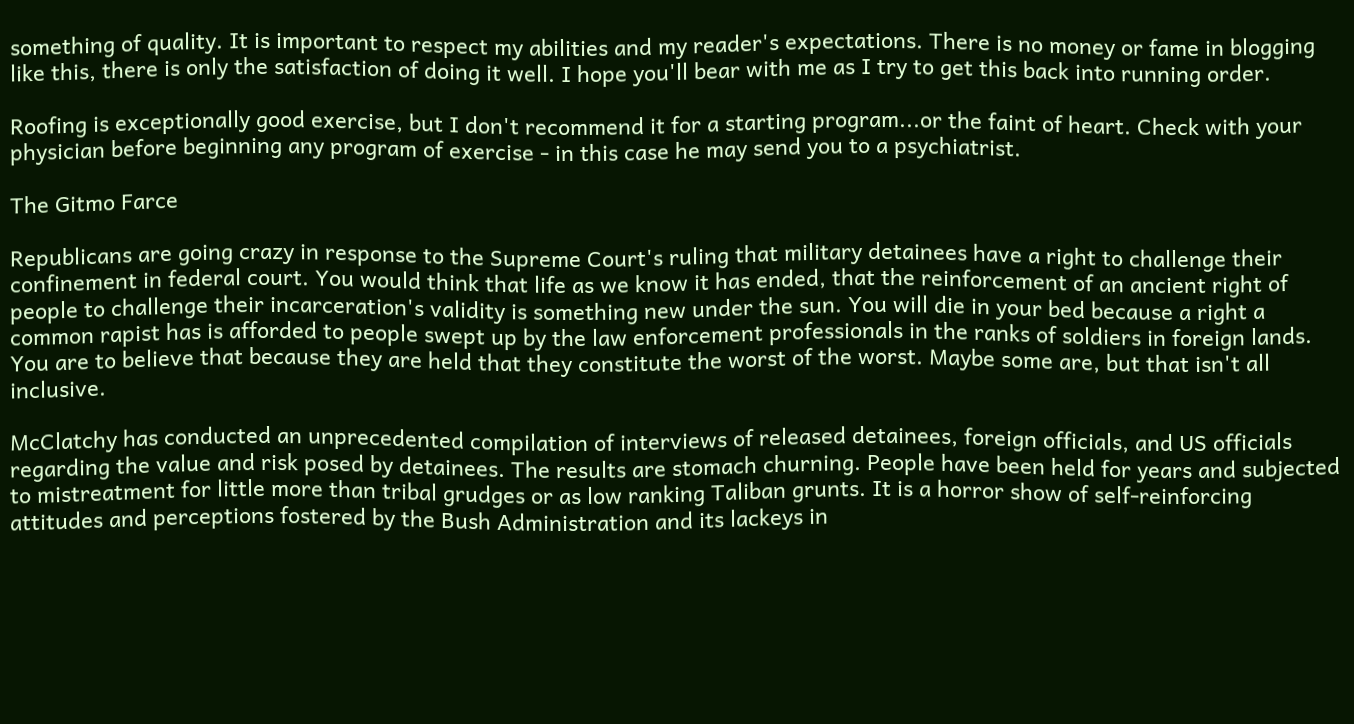something of quality. It is important to respect my abilities and my reader's expectations. There is no money or fame in blogging like this, there is only the satisfaction of doing it well. I hope you'll bear with me as I try to get this back into running order.

Roofing is exceptionally good exercise, but I don't recommend it for a starting program...or the faint of heart. Check with your physician before beginning any program of exercise - in this case he may send you to a psychiatrist.

The Gitmo Farce

Republicans are going crazy in response to the Supreme Court's ruling that military detainees have a right to challenge their confinement in federal court. You would think that life as we know it has ended, that the reinforcement of an ancient right of people to challenge their incarceration's validity is something new under the sun. You will die in your bed because a right a common rapist has is afforded to people swept up by the law enforcement professionals in the ranks of soldiers in foreign lands. You are to believe that because they are held that they constitute the worst of the worst. Maybe some are, but that isn't all inclusive.

McClatchy has conducted an unprecedented compilation of interviews of released detainees, foreign officials, and US officials regarding the value and risk posed by detainees. The results are stomach churning. People have been held for years and subjected to mistreatment for little more than tribal grudges or as low ranking Taliban grunts. It is a horror show of self-reinforcing attitudes and perceptions fostered by the Bush Administration and its lackeys in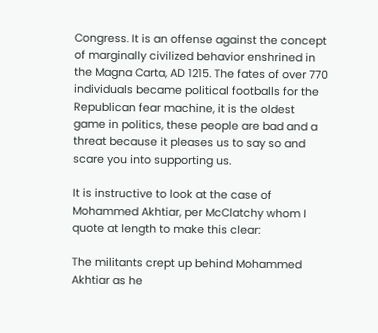Congress. It is an offense against the concept of marginally civilized behavior enshrined in the Magna Carta, AD 1215. The fates of over 770 individuals became political footballs for the Republican fear machine, it is the oldest game in politics, these people are bad and a threat because it pleases us to say so and scare you into supporting us.

It is instructive to look at the case of Mohammed Akhtiar, per McClatchy whom I quote at length to make this clear:

The militants crept up behind Mohammed Akhtiar as he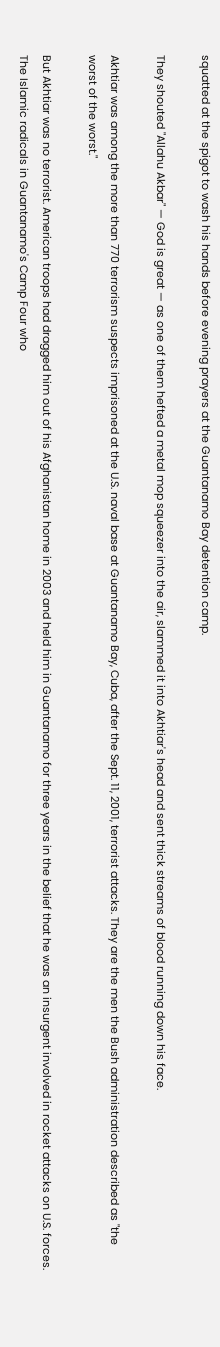squatted at the spigot to wash his hands before evening prayers at the Guantanamo Bay detention camp.

They shouted "Allahu Akbar" — God is great — as one of them hefted a metal mop squeezer into the air, slammed it into Akhtiar's head and sent thick streams of blood running down his face.

Akhtiar was among the more than 770 terrorism suspects imprisoned at the U.S. naval base at Guantanamo Bay, Cuba, after the Sept. 11, 2001, terrorist attacks. They are the men the Bush administration described as "the worst of the worst."

But Akhtiar was no terrorist. American troops had dragged him out of his Afghanistan home in 2003 and held him in Guantanamo for three years in the belief that he was an insurgent involved in rocket attacks on U.S. forces. The Islamic radicals in Guantanamo's Camp Four who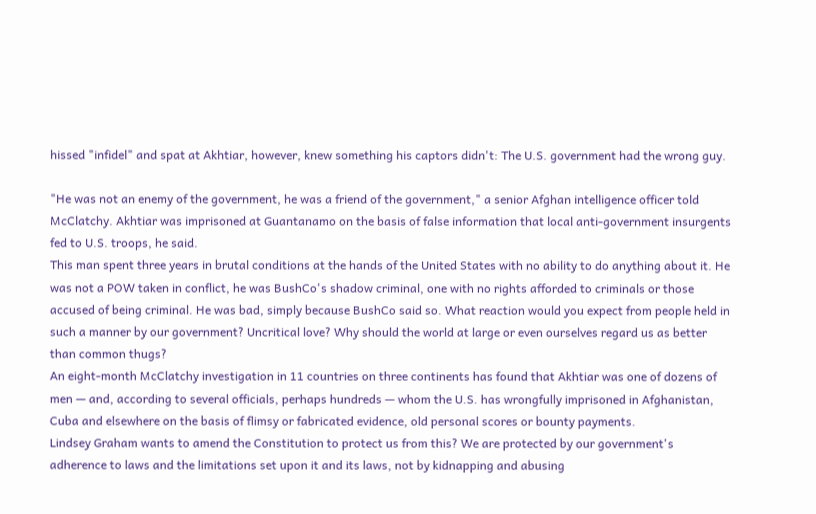hissed "infidel" and spat at Akhtiar, however, knew something his captors didn't: The U.S. government had the wrong guy.

"He was not an enemy of the government, he was a friend of the government," a senior Afghan intelligence officer told McClatchy. Akhtiar was imprisoned at Guantanamo on the basis of false information that local anti-government insurgents fed to U.S. troops, he said.
This man spent three years in brutal conditions at the hands of the United States with no ability to do anything about it. He was not a POW taken in conflict, he was BushCo's shadow criminal, one with no rights afforded to criminals or those accused of being criminal. He was bad, simply because BushCo said so. What reaction would you expect from people held in such a manner by our government? Uncritical love? Why should the world at large or even ourselves regard us as better than common thugs?
An eight-month McClatchy investigation in 11 countries on three continents has found that Akhtiar was one of dozens of men — and, according to several officials, perhaps hundreds — whom the U.S. has wrongfully imprisoned in Afghanistan, Cuba and elsewhere on the basis of flimsy or fabricated evidence, old personal scores or bounty payments.
Lindsey Graham wants to amend the Constitution to protect us from this? We are protected by our government's adherence to laws and the limitations set upon it and its laws, not by kidnapping and abusing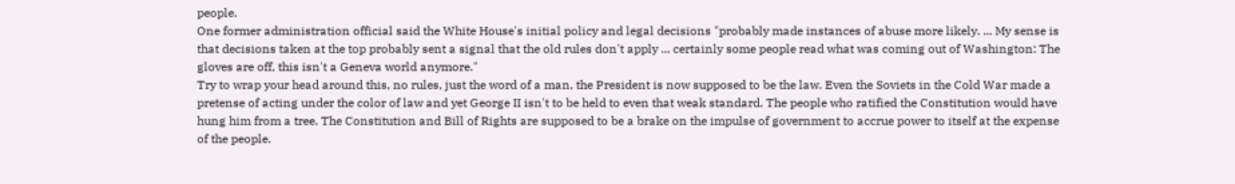people.
One former administration official said the White House's initial policy and legal decisions "probably made instances of abuse more likely. ... My sense is that decisions taken at the top probably sent a signal that the old rules don't apply ... certainly some people read what was coming out of Washington: The gloves are off, this isn't a Geneva world anymore."
Try to wrap your head around this, no rules, just the word of a man, the President is now supposed to be the law. Even the Soviets in the Cold War made a pretense of acting under the color of law and yet George II isn't to be held to even that weak standard. The people who ratified the Constitution would have hung him from a tree. The Constitution and Bill of Rights are supposed to be a brake on the impulse of government to accrue power to itself at the expense of the people.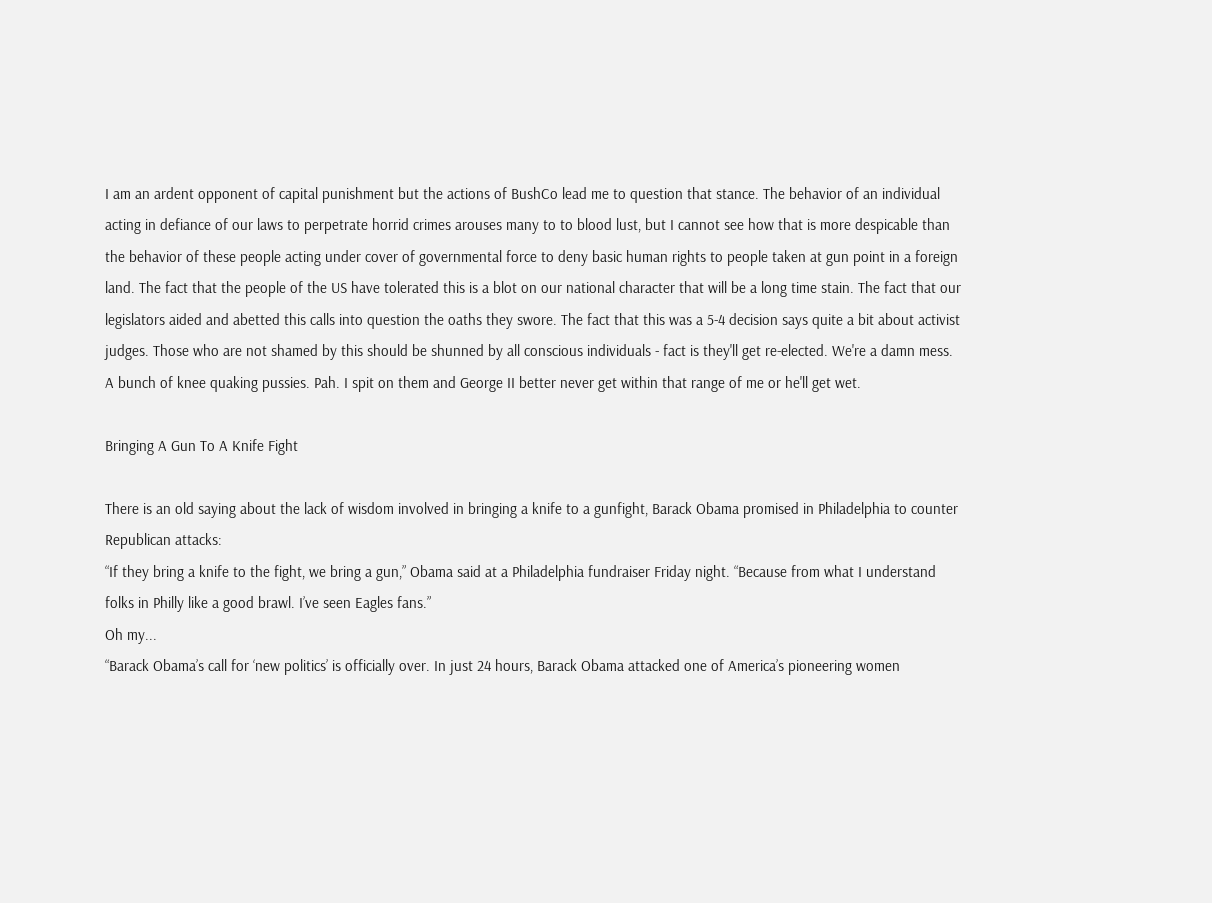I am an ardent opponent of capital punishment but the actions of BushCo lead me to question that stance. The behavior of an individual acting in defiance of our laws to perpetrate horrid crimes arouses many to to blood lust, but I cannot see how that is more despicable than the behavior of these people acting under cover of governmental force to deny basic human rights to people taken at gun point in a foreign land. The fact that the people of the US have tolerated this is a blot on our national character that will be a long time stain. The fact that our legislators aided and abetted this calls into question the oaths they swore. The fact that this was a 5-4 decision says quite a bit about activist judges. Those who are not shamed by this should be shunned by all conscious individuals - fact is they'll get re-elected. We're a damn mess. A bunch of knee quaking pussies. Pah. I spit on them and George II better never get within that range of me or he'll get wet.

Bringing A Gun To A Knife Fight

There is an old saying about the lack of wisdom involved in bringing a knife to a gunfight, Barack Obama promised in Philadelphia to counter Republican attacks:
“If they bring a knife to the fight, we bring a gun,” Obama said at a Philadelphia fundraiser Friday night. “Because from what I understand folks in Philly like a good brawl. I’ve seen Eagles fans.”
Oh my...
“Barack Obama’s call for ‘new politics’ is officially over. In just 24 hours, Barack Obama attacked one of America’s pioneering women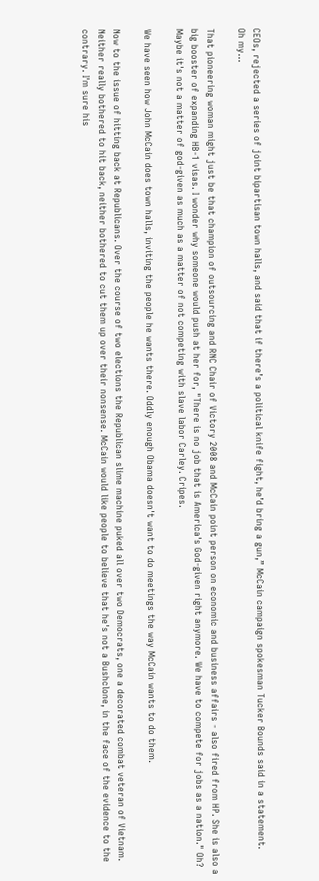CEOs, rejected a series of joint bipartisan town halls, and said that if there’s a political knife fight, he’d bring a gun,” McCain campaign spokesman Tucker Bounds said in a statement.
Oh my...

That pioneering woman might just be that champion of outsourcing and RNC Chair of Victory 2008 and McCain point person on economic and business affairs - also fired from HP. She is also a big booster of expanding HB-1 visas. I wonder why someone would push at her for, "There is no job that is America's God-given right anymore. We have to compete for jobs as a nation." Oh? Maybe it's not a matter of god-given as much as a matter of not competing with slave labor Carley. Cripes.

We have seen how John McCain does town halls, inviting the people he wants there. Oddly enough Obama doesn't want to do meetings the way McCain wants to do them.

Now to the issue of hitting back at Republicans. Over the course of two elections the Republican slime machine puked all over two Democrats, one a decorated combat veteran of Vietnam. Neither really bothered to hit back, neither bothered to cut them up over their nonsense. McCain would like people to believe that he's not a Bushclone, in the face of the evidence to the contrary. I'm sure his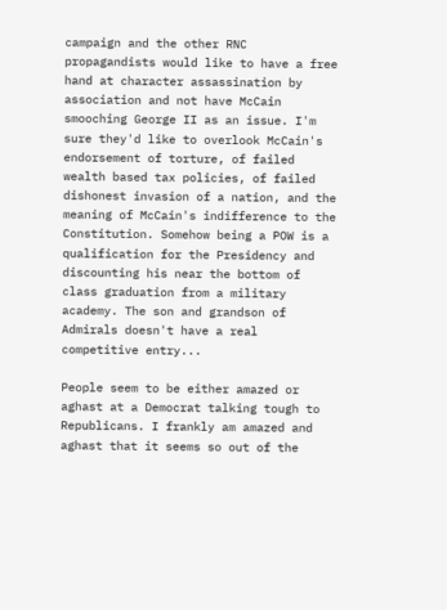campaign and the other RNC propagandists would like to have a free hand at character assassination by association and not have McCain smooching George II as an issue. I'm sure they'd like to overlook McCain's endorsement of torture, of failed wealth based tax policies, of failed dishonest invasion of a nation, and the meaning of McCain's indifference to the Constitution. Somehow being a POW is a qualification for the Presidency and discounting his near the bottom of class graduation from a military academy. The son and grandson of Admirals doesn't have a real competitive entry...

People seem to be either amazed or aghast at a Democrat talking tough to Republicans. I frankly am amazed and aghast that it seems so out of the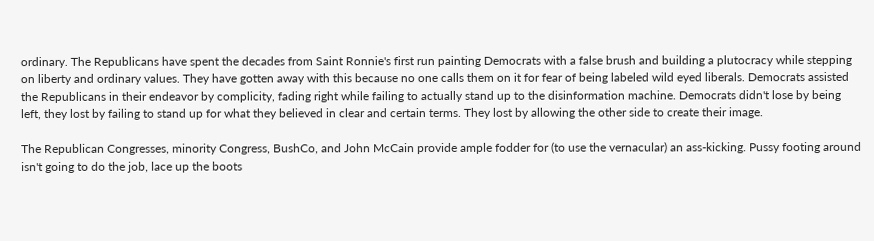ordinary. The Republicans have spent the decades from Saint Ronnie's first run painting Democrats with a false brush and building a plutocracy while stepping on liberty and ordinary values. They have gotten away with this because no one calls them on it for fear of being labeled wild eyed liberals. Democrats assisted the Republicans in their endeavor by complicity, fading right while failing to actually stand up to the disinformation machine. Democrats didn't lose by being left, they lost by failing to stand up for what they believed in clear and certain terms. They lost by allowing the other side to create their image.

The Republican Congresses, minority Congress, BushCo, and John McCain provide ample fodder for (to use the vernacular) an ass-kicking. Pussy footing around isn't going to do the job, lace up the boots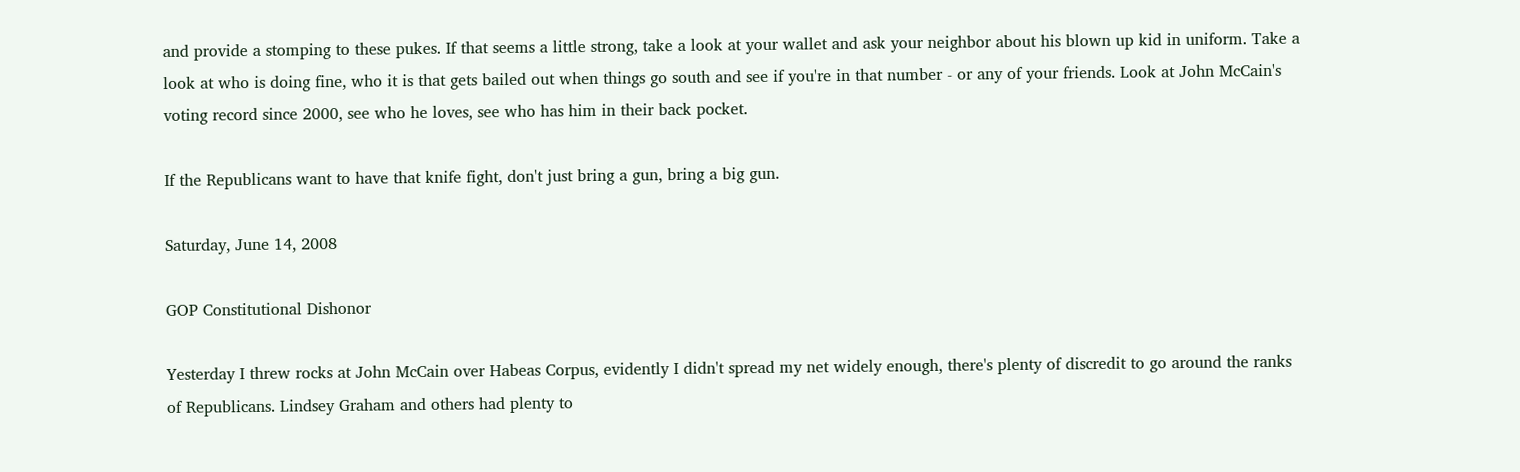and provide a stomping to these pukes. If that seems a little strong, take a look at your wallet and ask your neighbor about his blown up kid in uniform. Take a look at who is doing fine, who it is that gets bailed out when things go south and see if you're in that number - or any of your friends. Look at John McCain's voting record since 2000, see who he loves, see who has him in their back pocket.

If the Republicans want to have that knife fight, don't just bring a gun, bring a big gun.

Saturday, June 14, 2008

GOP Constitutional Dishonor

Yesterday I threw rocks at John McCain over Habeas Corpus, evidently I didn't spread my net widely enough, there's plenty of discredit to go around the ranks of Republicans. Lindsey Graham and others had plenty to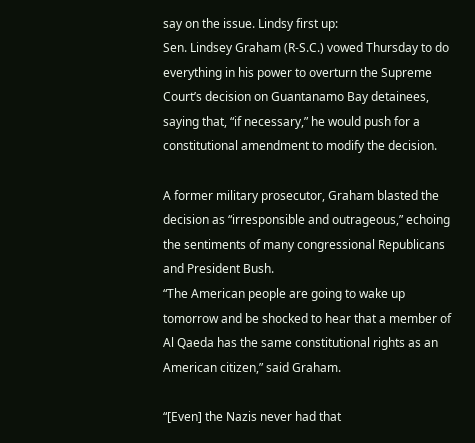say on the issue. Lindsy first up:
Sen. Lindsey Graham (R-S.C.) vowed Thursday to do everything in his power to overturn the Supreme Court’s decision on Guantanamo Bay detainees, saying that, “if necessary,” he would push for a constitutional amendment to modify the decision.

A former military prosecutor, Graham blasted the decision as “irresponsible and outrageous,” echoing the sentiments of many congressional Republicans and President Bush.
“The American people are going to wake up tomorrow and be shocked to hear that a member of Al Qaeda has the same constitutional rights as an American citizen,” said Graham.

“[Even] the Nazis never had that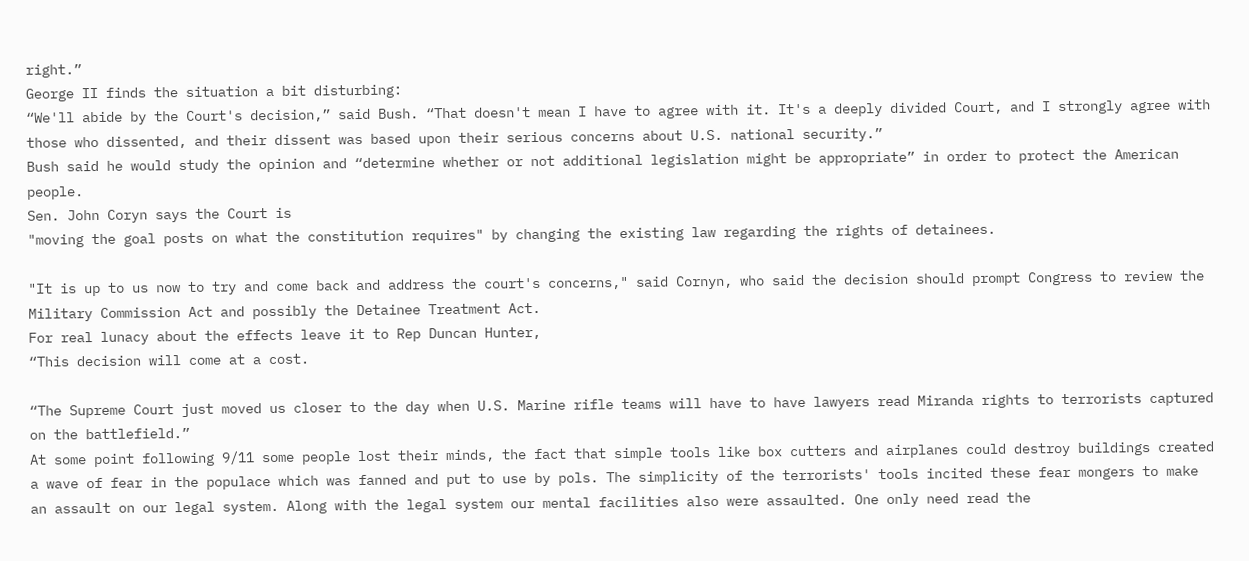right.”
George II finds the situation a bit disturbing:
“We'll abide by the Court's decision,” said Bush. “That doesn't mean I have to agree with it. It's a deeply divided Court, and I strongly agree with those who dissented, and their dissent was based upon their serious concerns about U.S. national security.”
Bush said he would study the opinion and “determine whether or not additional legislation might be appropriate” in order to protect the American people.
Sen. John Coryn says the Court is
"moving the goal posts on what the constitution requires" by changing the existing law regarding the rights of detainees.

"It is up to us now to try and come back and address the court's concerns," said Cornyn, who said the decision should prompt Congress to review the Military Commission Act and possibly the Detainee Treatment Act.
For real lunacy about the effects leave it to Rep Duncan Hunter,
“This decision will come at a cost.

“The Supreme Court just moved us closer to the day when U.S. Marine rifle teams will have to have lawyers read Miranda rights to terrorists captured on the battlefield.”
At some point following 9/11 some people lost their minds, the fact that simple tools like box cutters and airplanes could destroy buildings created a wave of fear in the populace which was fanned and put to use by pols. The simplicity of the terrorists' tools incited these fear mongers to make an assault on our legal system. Along with the legal system our mental facilities also were assaulted. One only need read the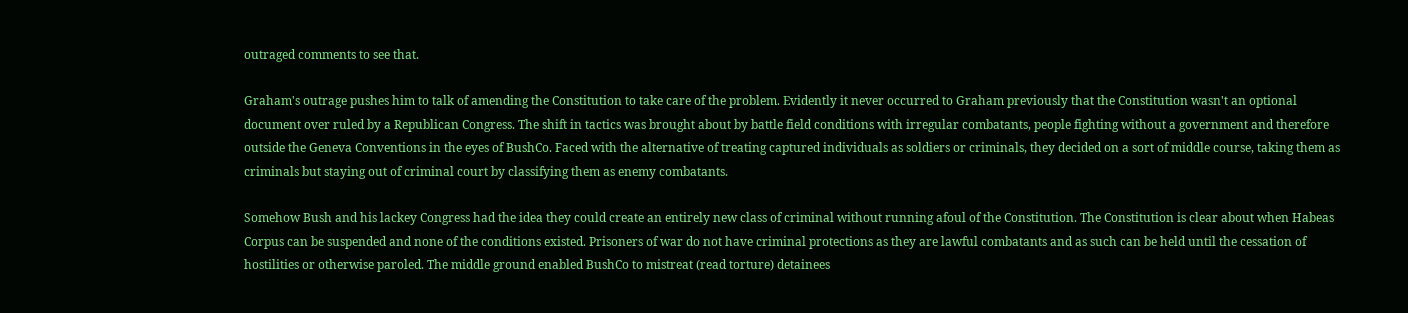outraged comments to see that.

Graham's outrage pushes him to talk of amending the Constitution to take care of the problem. Evidently it never occurred to Graham previously that the Constitution wasn't an optional document over ruled by a Republican Congress. The shift in tactics was brought about by battle field conditions with irregular combatants, people fighting without a government and therefore outside the Geneva Conventions in the eyes of BushCo. Faced with the alternative of treating captured individuals as soldiers or criminals, they decided on a sort of middle course, taking them as criminals but staying out of criminal court by classifying them as enemy combatants.

Somehow Bush and his lackey Congress had the idea they could create an entirely new class of criminal without running afoul of the Constitution. The Constitution is clear about when Habeas Corpus can be suspended and none of the conditions existed. Prisoners of war do not have criminal protections as they are lawful combatants and as such can be held until the cessation of hostilities or otherwise paroled. The middle ground enabled BushCo to mistreat (read torture) detainees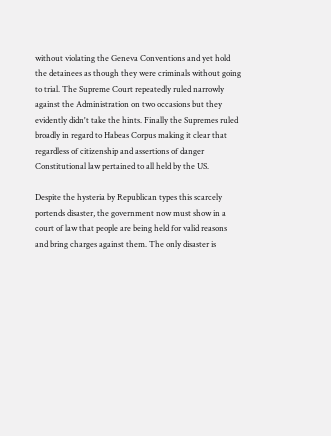without violating the Geneva Conventions and yet hold the detainees as though they were criminals without going to trial. The Supreme Court repeatedly ruled narrowly against the Administration on two occasions but they evidently didn't take the hints. Finally the Supremes ruled broadly in regard to Habeas Corpus making it clear that regardless of citizenship and assertions of danger Constitutional law pertained to all held by the US.

Despite the hysteria by Republican types this scarcely portends disaster, the government now must show in a court of law that people are being held for valid reasons and bring charges against them. The only disaster is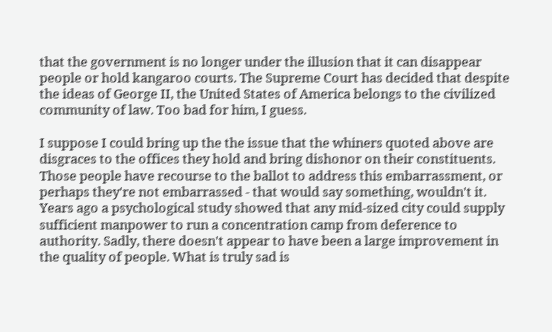that the government is no longer under the illusion that it can disappear people or hold kangaroo courts. The Supreme Court has decided that despite the ideas of George II, the United States of America belongs to the civilized community of law. Too bad for him, I guess.

I suppose I could bring up the the issue that the whiners quoted above are disgraces to the offices they hold and bring dishonor on their constituents. Those people have recourse to the ballot to address this embarrassment, or perhaps they're not embarrassed - that would say something, wouldn't it. Years ago a psychological study showed that any mid-sized city could supply sufficient manpower to run a concentration camp from deference to authority. Sadly, there doesn't appear to have been a large improvement in the quality of people. What is truly sad is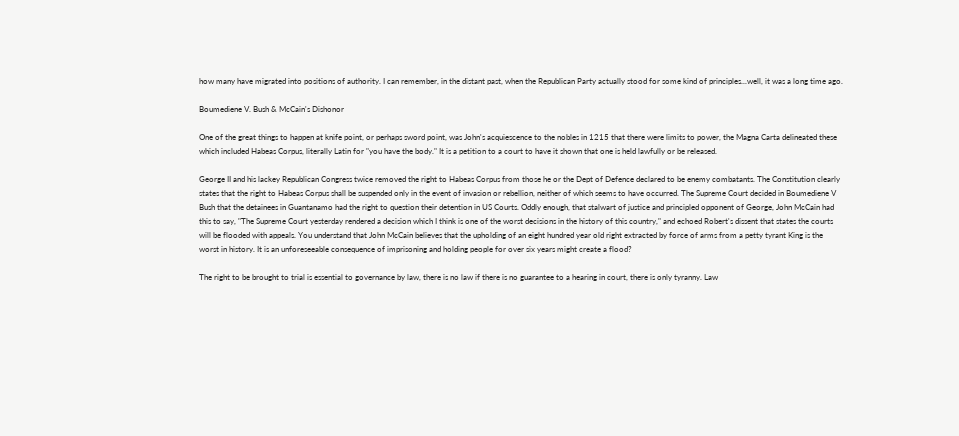how many have migrated into positions of authority. I can remember, in the distant past, when the Republican Party actually stood for some kind of principles...well, it was a long time ago.

Boumediene V. Bush & McCain's Dishonor

One of the great things to happen at knife point, or perhaps sword point, was John's acquiescence to the nobles in 1215 that there were limits to power, the Magna Carta delineated these which included Habeas Corpus, literally Latin for "you have the body." It is a petition to a court to have it shown that one is held lawfully or be released.

George II and his lackey Republican Congress twice removed the right to Habeas Corpus from those he or the Dept of Defence declared to be enemy combatants. The Constitution clearly states that the right to Habeas Corpus shall be suspended only in the event of invasion or rebellion, neither of which seems to have occurred. The Supreme Court decided in Boumediene V Bush that the detainees in Guantanamo had the right to question their detention in US Courts. Oddly enough, that stalwart of justice and principled opponent of George, John McCain had this to say, "The Supreme Court yesterday rendered a decision which I think is one of the worst decisions in the history of this country," and echoed Robert's dissent that states the courts will be flooded with appeals. You understand that John McCain believes that the upholding of an eight hundred year old right extracted by force of arms from a petty tyrant King is the worst in history. It is an unforeseeable consequence of imprisoning and holding people for over six years might create a flood?

The right to be brought to trial is essential to governance by law, there is no law if there is no guarantee to a hearing in court, there is only tyranny. Law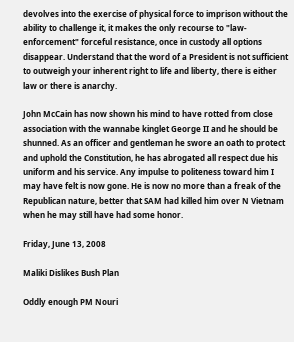devolves into the exercise of physical force to imprison without the ability to challenge it, it makes the only recourse to "law-enforcement" forceful resistance, once in custody all options disappear. Understand that the word of a President is not sufficient to outweigh your inherent right to life and liberty, there is either law or there is anarchy.

John McCain has now shown his mind to have rotted from close association with the wannabe kinglet George II and he should be shunned. As an officer and gentleman he swore an oath to protect and uphold the Constitution, he has abrogated all respect due his uniform and his service. Any impulse to politeness toward him I may have felt is now gone. He is now no more than a freak of the Republican nature, better that SAM had killed him over N Vietnam when he may still have had some honor.

Friday, June 13, 2008

Maliki Dislikes Bush Plan

Oddly enough PM Nouri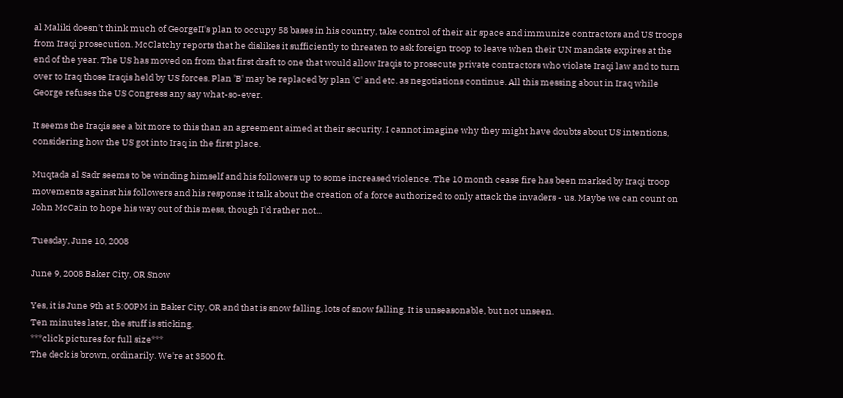al Maliki doesn't think much of GeorgeII's plan to occupy 58 bases in his country, take control of their air space and immunize contractors and US troops from Iraqi prosecution. McClatchy reports that he dislikes it sufficiently to threaten to ask foreign troop to leave when their UN mandate expires at the end of the year. The US has moved on from that first draft to one that would allow Iraqis to prosecute private contractors who violate Iraqi law and to turn over to Iraq those Iraqis held by US forces. Plan 'B' may be replaced by plan 'C' and etc. as negotiations continue. All this messing about in Iraq while George refuses the US Congress any say what-so-ever.

It seems the Iraqis see a bit more to this than an agreement aimed at their security. I cannot imagine why they might have doubts about US intentions, considering how the US got into Iraq in the first place.

Muqtada al Sadr seems to be winding himself and his followers up to some increased violence. The 10 month cease fire has been marked by Iraqi troop movements against his followers and his response it talk about the creation of a force authorized to only attack the invaders - us. Maybe we can count on John McCain to hope his way out of this mess, though I'd rather not...

Tuesday, June 10, 2008

June 9, 2008 Baker City, OR Snow

Yes, it is June 9th at 5:00PM in Baker City, OR and that is snow falling, lots of snow falling. It is unseasonable, but not unseen.
Ten minutes later, the stuff is sticking.
***click pictures for full size***
The deck is brown, ordinarily. We're at 3500 ft.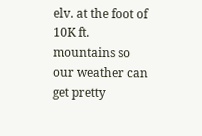elv. at the foot of 10K ft. mountains so our weather can get pretty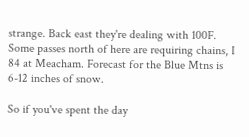strange. Back east they're dealing with 100F. Some passes north of here are requiring chains, I 84 at Meacham. Forecast for the Blue Mtns is 6-12 inches of snow.

So if you've spent the day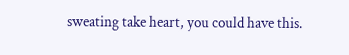sweating take heart, you could have this.